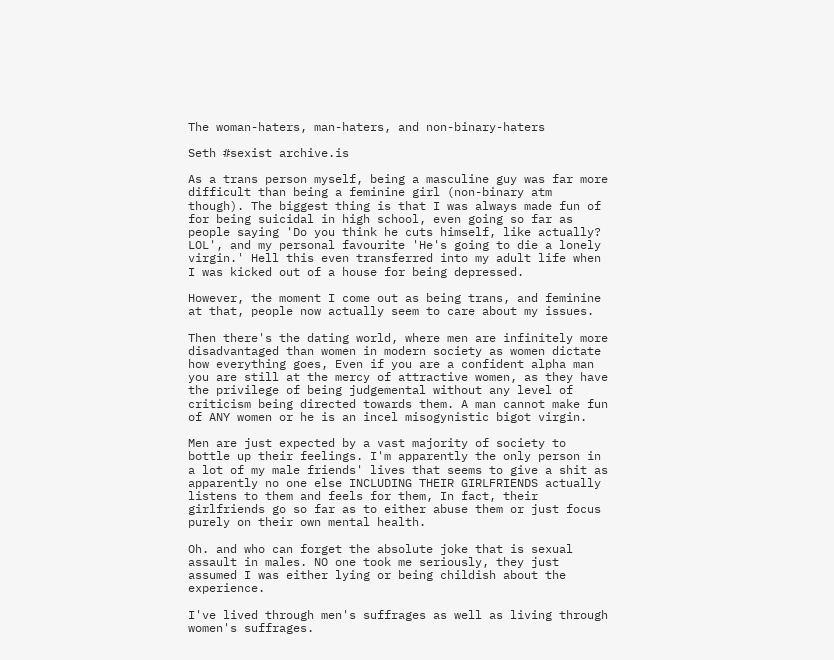The woman-haters, man-haters, and non-binary-haters

Seth #sexist archive.is

As a trans person myself, being a masculine guy was far more difficult than being a feminine girl (non-binary atm though). The biggest thing is that I was always made fun of for being suicidal in high school, even going so far as people saying 'Do you think he cuts himself, like actually? LOL', and my personal favourite 'He's going to die a lonely virgin.' Hell this even transferred into my adult life when I was kicked out of a house for being depressed.

However, the moment I come out as being trans, and feminine at that, people now actually seem to care about my issues.

Then there's the dating world, where men are infinitely more disadvantaged than women in modern society as women dictate how everything goes, Even if you are a confident alpha man you are still at the mercy of attractive women, as they have the privilege of being judgemental without any level of criticism being directed towards them. A man cannot make fun of ANY women or he is an incel misogynistic bigot virgin.

Men are just expected by a vast majority of society to bottle up their feelings. I'm apparently the only person in a lot of my male friends' lives that seems to give a shit as apparently no one else INCLUDING THEIR GIRLFRIENDS actually listens to them and feels for them, In fact, their girlfriends go so far as to either abuse them or just focus purely on their own mental health.

Oh. and who can forget the absolute joke that is sexual assault in males. NO one took me seriously, they just assumed I was either lying or being childish about the experience.

I've lived through men's suffrages as well as living through women's suffrages.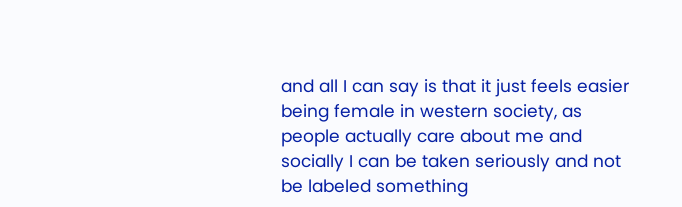and all I can say is that it just feels easier being female in western society, as people actually care about me and socially I can be taken seriously and not be labeled something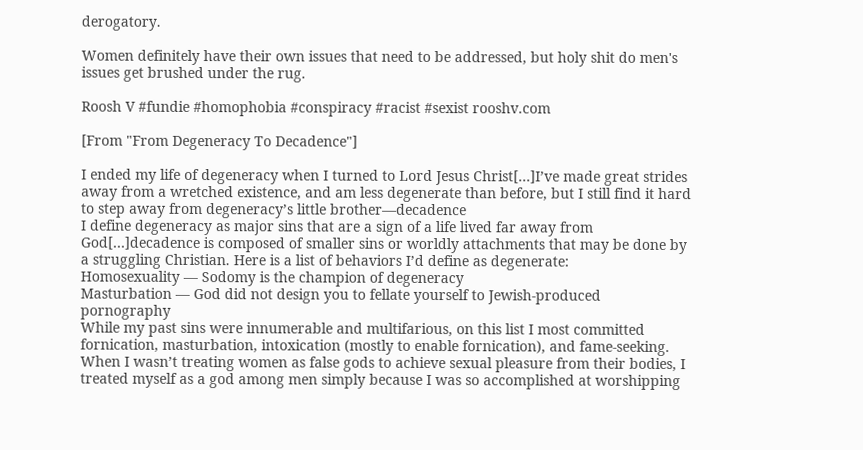derogatory.

Women definitely have their own issues that need to be addressed, but holy shit do men's issues get brushed under the rug.

Roosh V #fundie #homophobia #conspiracy #racist #sexist rooshv.com

[From "From Degeneracy To Decadence"]

I ended my life of degeneracy when I turned to Lord Jesus Christ[…]I’ve made great strides away from a wretched existence, and am less degenerate than before, but I still find it hard to step away from degeneracy’s little brother—decadence
I define degeneracy as major sins that are a sign of a life lived far away from God[…]decadence is composed of smaller sins or worldly attachments that may be done by a struggling Christian. Here is a list of behaviors I’d define as degenerate:
Homosexuality — Sodomy is the champion of degeneracy
Masturbation — God did not design you to fellate yourself to Jewish-produced pornography
While my past sins were innumerable and multifarious, on this list I most committed fornication, masturbation, intoxication (mostly to enable fornication), and fame-seeking. When I wasn’t treating women as false gods to achieve sexual pleasure from their bodies, I treated myself as a god among men simply because I was so accomplished at worshipping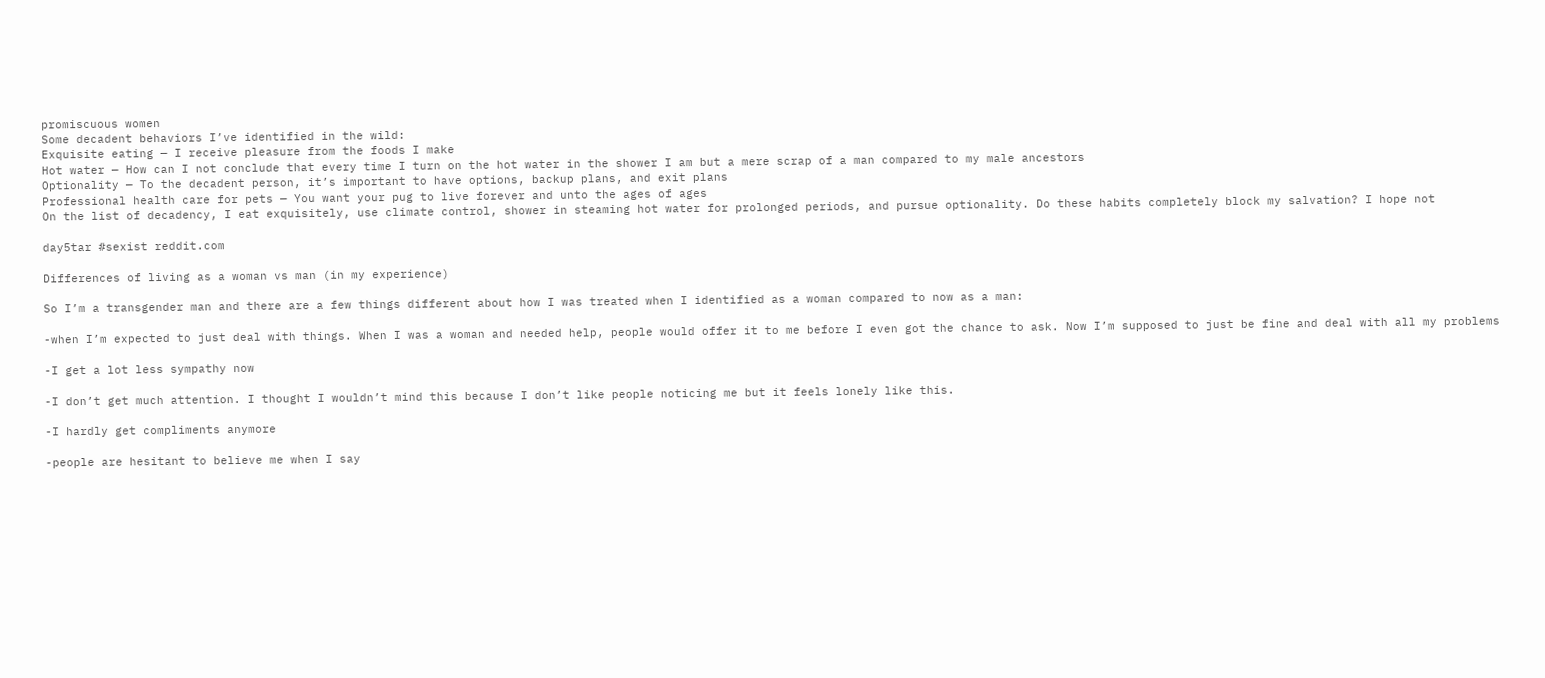promiscuous women
Some decadent behaviors I’ve identified in the wild:
Exquisite eating — I receive pleasure from the foods I make
Hot water — How can I not conclude that every time I turn on the hot water in the shower I am but a mere scrap of a man compared to my male ancestors
Optionality — To the decadent person, it’s important to have options, backup plans, and exit plans
Professional health care for pets — You want your pug to live forever and unto the ages of ages
On the list of decadency, I eat exquisitely, use climate control, shower in steaming hot water for prolonged periods, and pursue optionality. Do these habits completely block my salvation? I hope not

day5tar #sexist reddit.com

Differences of living as a woman vs man (in my experience)

So I’m a transgender man and there are a few things different about how I was treated when I identified as a woman compared to now as a man:

-when I’m expected to just deal with things. When I was a woman and needed help, people would offer it to me before I even got the chance to ask. Now I’m supposed to just be fine and deal with all my problems

-I get a lot less sympathy now

-I don’t get much attention. I thought I wouldn’t mind this because I don’t like people noticing me but it feels lonely like this.

-I hardly get compliments anymore

-people are hesitant to believe me when I say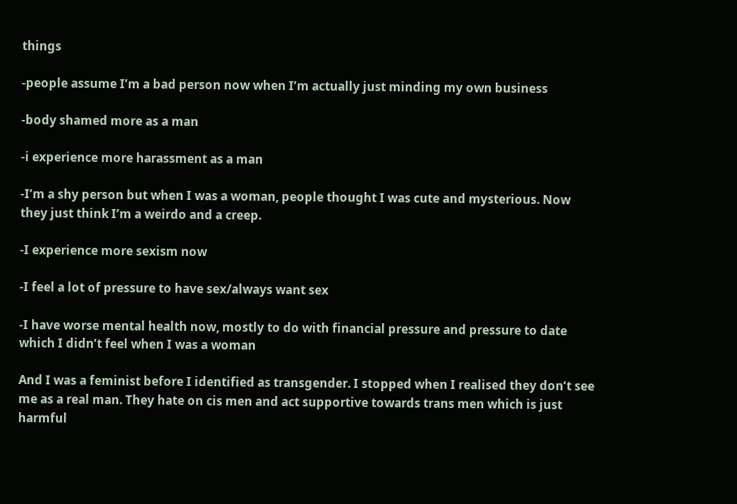things

-people assume I’m a bad person now when I’m actually just minding my own business

-body shamed more as a man

-i experience more harassment as a man

-I’m a shy person but when I was a woman, people thought I was cute and mysterious. Now they just think I’m a weirdo and a creep.

-I experience more sexism now

-I feel a lot of pressure to have sex/always want sex

-I have worse mental health now, mostly to do with financial pressure and pressure to date which I didn’t feel when I was a woman

And I was a feminist before I identified as transgender. I stopped when I realised they don’t see me as a real man. They hate on cis men and act supportive towards trans men which is just harmful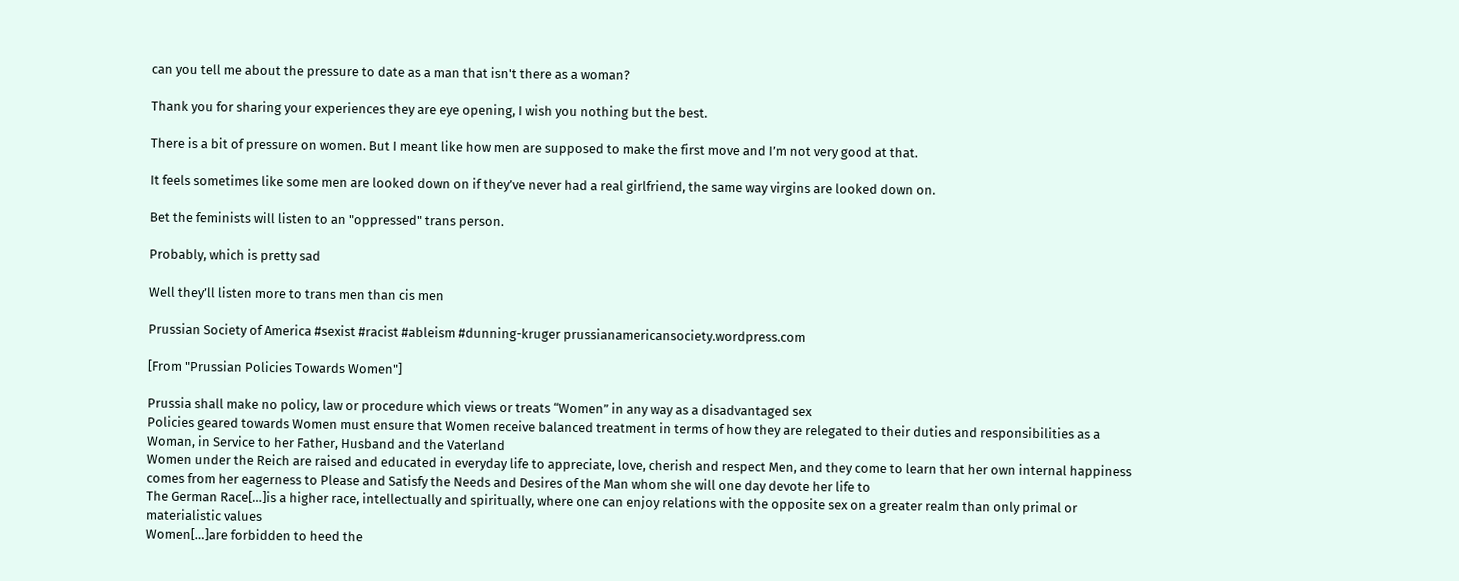can you tell me about the pressure to date as a man that isn't there as a woman?

Thank you for sharing your experiences they are eye opening, I wish you nothing but the best.

There is a bit of pressure on women. But I meant like how men are supposed to make the first move and I’m not very good at that.

It feels sometimes like some men are looked down on if they’ve never had a real girlfriend, the same way virgins are looked down on.

Bet the feminists will listen to an "oppressed" trans person.

Probably, which is pretty sad

Well they’ll listen more to trans men than cis men

Prussian Society of America #sexist #racist #ableism #dunning-kruger prussianamericansociety.wordpress.com

[From "Prussian Policies Towards Women"]

Prussia shall make no policy, law or procedure which views or treats “Women” in any way as a disadvantaged sex
Policies geared towards Women must ensure that Women receive balanced treatment in terms of how they are relegated to their duties and responsibilities as a Woman, in Service to her Father, Husband and the Vaterland
Women under the Reich are raised and educated in everyday life to appreciate, love, cherish and respect Men, and they come to learn that her own internal happiness comes from her eagerness to Please and Satisfy the Needs and Desires of the Man whom she will one day devote her life to
The German Race[…]is a higher race, intellectually and spiritually, where one can enjoy relations with the opposite sex on a greater realm than only primal or materialistic values
Women[…]are forbidden to heed the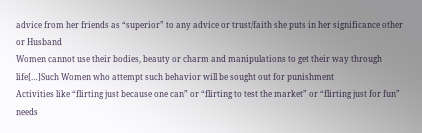advice from her friends as “superior” to any advice or trust/faith she puts in her significance other or Husband
Women cannot use their bodies, beauty or charm and manipulations to get their way through life[…]Such Women who attempt such behavior will be sought out for punishment
Activities like “flirting just because one can” or “flirting to test the market” or “flirting just for fun” needs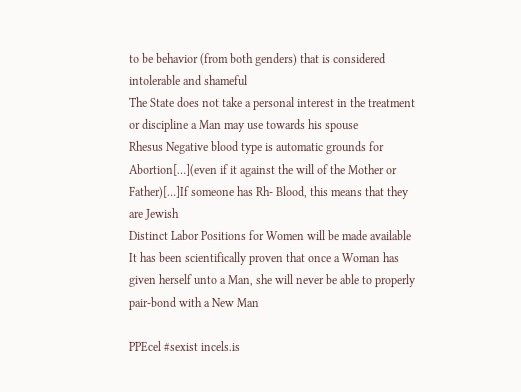to be behavior (from both genders) that is considered intolerable and shameful
The State does not take a personal interest in the treatment or discipline a Man may use towards his spouse
Rhesus Negative blood type is automatic grounds for Abortion[…](even if it against the will of the Mother or Father)[…]If someone has Rh- Blood, this means that they are Jewish
Distinct Labor Positions for Women will be made available
It has been scientifically proven that once a Woman has given herself unto a Man, she will never be able to properly pair-bond with a New Man

PPEcel #sexist incels.is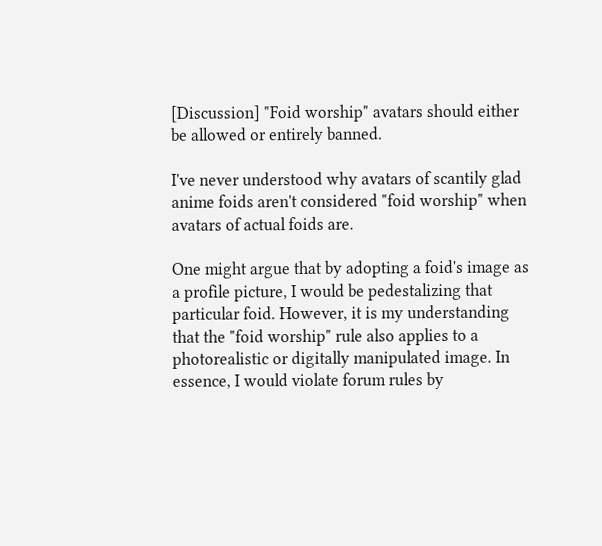[Discussion] "Foid worship" avatars should either be allowed or entirely banned.

I've never understood why avatars of scantily glad anime foids aren't considered "foid worship" when avatars of actual foids are.

One might argue that by adopting a foid's image as a profile picture, I would be pedestalizing that particular foid. However, it is my understanding that the "foid worship" rule also applies to a photorealistic or digitally manipulated image. In essence, I would violate forum rules by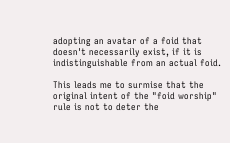adopting an avatar of a foid that doesn't necessarily exist, if it is indistinguishable from an actual foid.

This leads me to surmise that the original intent of the "foid worship" rule is not to deter the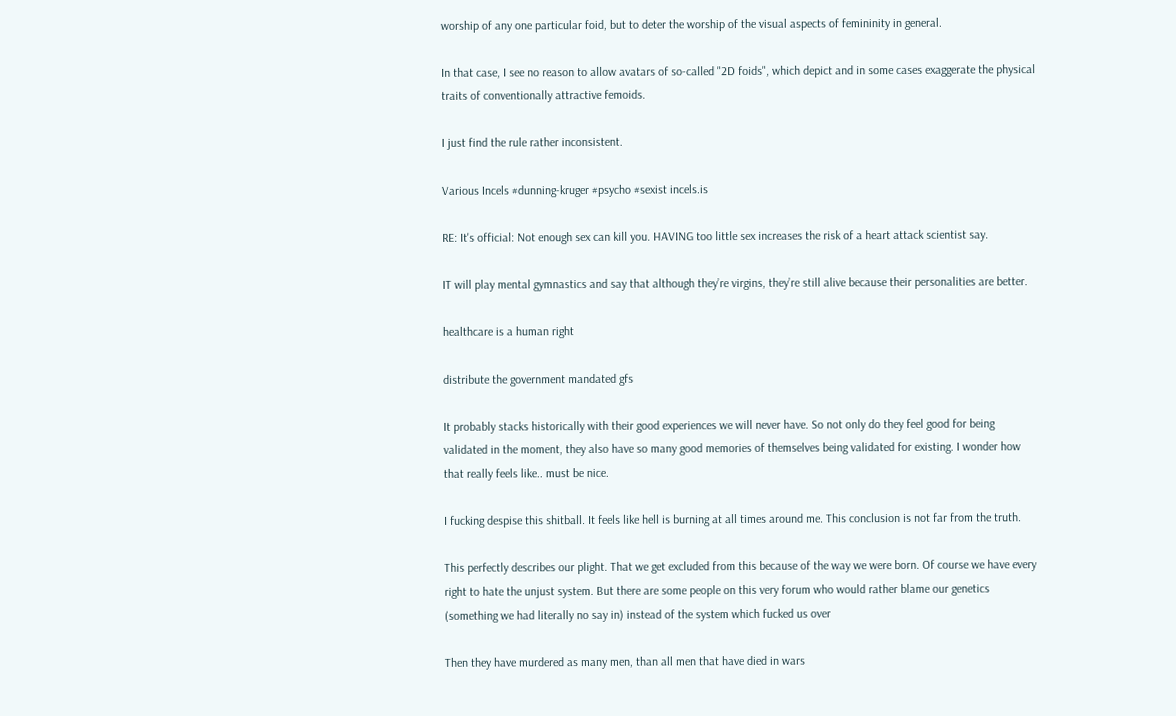worship of any one particular foid, but to deter the worship of the visual aspects of femininity in general.

In that case, I see no reason to allow avatars of so-called "2D foids", which depict and in some cases exaggerate the physical traits of conventionally attractive femoids.

I just find the rule rather inconsistent.

Various Incels #dunning-kruger #psycho #sexist incels.is

RE: It's official: Not enough sex can kill you. HAVING too little sex increases the risk of a heart attack scientist say.

IT will play mental gymnastics and say that although they’re virgins, they’re still alive because their personalities are better.

healthcare is a human right

distribute the government mandated gfs

It probably stacks historically with their good experiences we will never have. So not only do they feel good for being validated in the moment, they also have so many good memories of themselves being validated for existing. I wonder how that really feels like.. must be nice.

I fucking despise this shitball. It feels like hell is burning at all times around me. This conclusion is not far from the truth.

This perfectly describes our plight. That we get excluded from this because of the way we were born. Of course we have every right to hate the unjust system. But there are some people on this very forum who would rather blame our genetics (something we had literally no say in) instead of the system which fucked us over

Then they have murdered as many men, than all men that have died in wars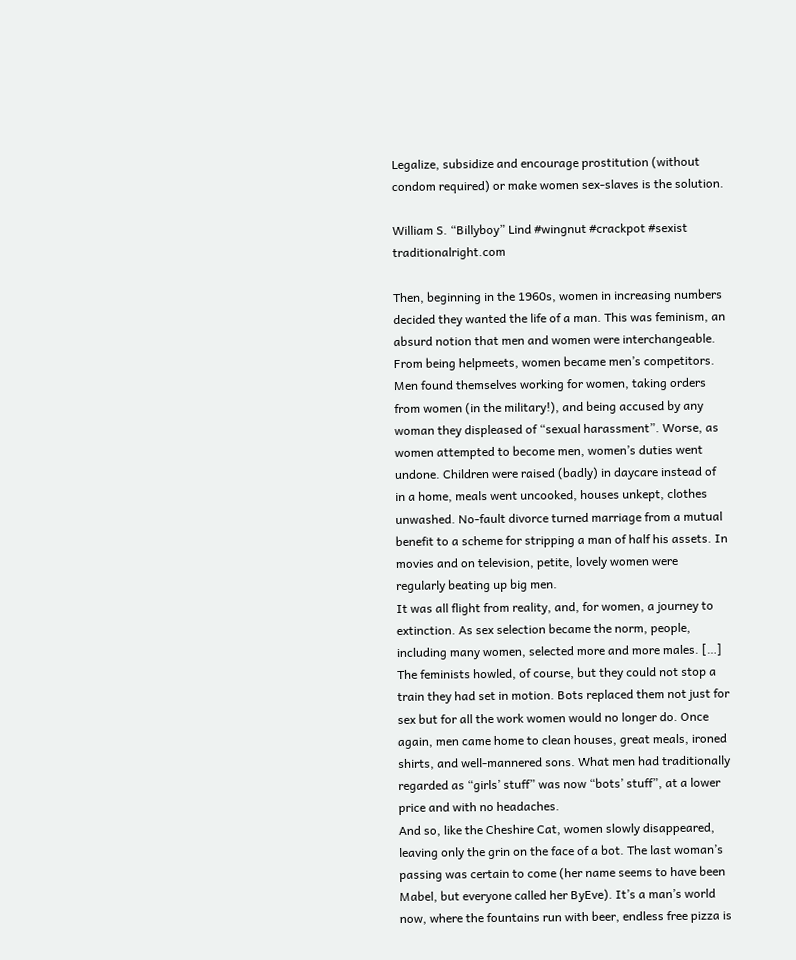Legalize, subsidize and encourage prostitution (without condom required) or make women sex-slaves is the solution.

William S. “Billyboy” Lind #wingnut #crackpot #sexist traditionalright.com

Then, beginning in the 1960s, women in increasing numbers decided they wanted the life of a man. This was feminism, an absurd notion that men and women were interchangeable. From being helpmeets, women became men’s competitors. Men found themselves working for women, taking orders from women (in the military!), and being accused by any woman they displeased of “sexual harassment”. Worse, as women attempted to become men, women’s duties went undone. Children were raised (badly) in daycare instead of in a home, meals went uncooked, houses unkept, clothes unwashed. No-fault divorce turned marriage from a mutual benefit to a scheme for stripping a man of half his assets. In movies and on television, petite, lovely women were regularly beating up big men.
It was all flight from reality, and, for women, a journey to extinction. As sex selection became the norm, people, including many women, selected more and more males. […]
The feminists howled, of course, but they could not stop a train they had set in motion. Bots replaced them not just for sex but for all the work women would no longer do. Once again, men came home to clean houses, great meals, ironed shirts, and well-mannered sons. What men had traditionally regarded as “girls’ stuff” was now “bots’ stuff”, at a lower price and with no headaches.
And so, like the Cheshire Cat, women slowly disappeared, leaving only the grin on the face of a bot. The last woman’s passing was certain to come (her name seems to have been Mabel, but everyone called her ByEve). It’s a man’s world now, where the fountains run with beer, endless free pizza is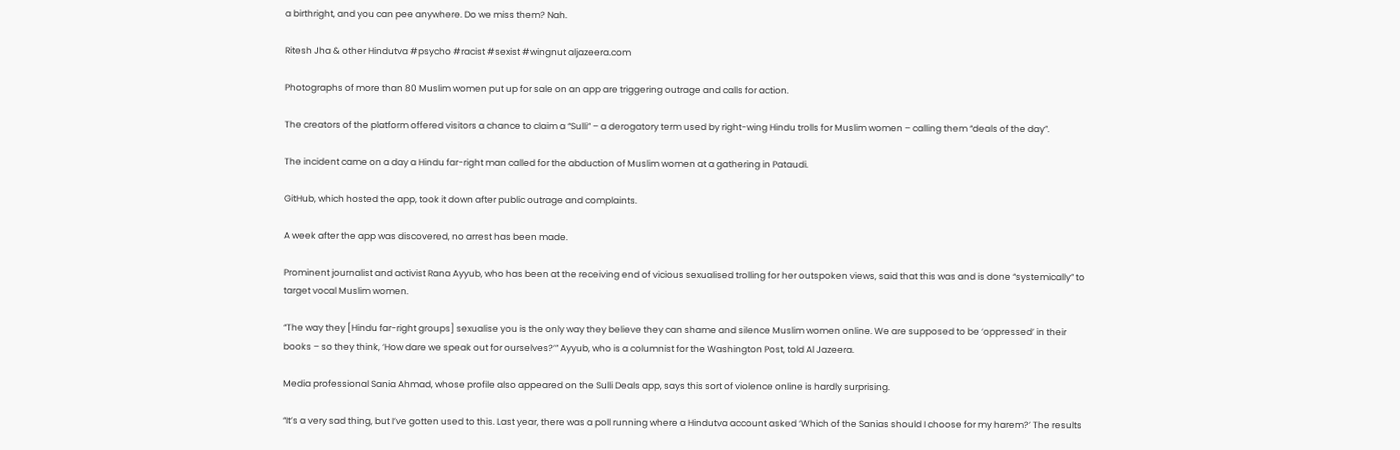a birthright, and you can pee anywhere. Do we miss them? Nah.

Ritesh Jha & other Hindutva #psycho #racist #sexist #wingnut aljazeera.com

Photographs of more than 80 Muslim women put up for sale on an app are triggering outrage and calls for action.

The creators of the platform offered visitors a chance to claim a “Sulli” – a derogatory term used by right-wing Hindu trolls for Muslim women – calling them “deals of the day”.

The incident came on a day a Hindu far-right man called for the abduction of Muslim women at a gathering in Pataudi.

GitHub, which hosted the app, took it down after public outrage and complaints.

A week after the app was discovered, no arrest has been made.

Prominent journalist and activist Rana Ayyub, who has been at the receiving end of vicious sexualised trolling for her outspoken views, said that this was and is done “systemically” to target vocal Muslim women.

“The way they [Hindu far-right groups] sexualise you is the only way they believe they can shame and silence Muslim women online. We are supposed to be ‘oppressed’ in their books – so they think, ‘How dare we speak out for ourselves?’” Ayyub, who is a columnist for the Washington Post, told Al Jazeera.

Media professional Sania Ahmad, whose profile also appeared on the Sulli Deals app, says this sort of violence online is hardly surprising.

“It’s a very sad thing, but I’ve gotten used to this. Last year, there was a poll running where a Hindutva account asked ‘Which of the Sanias should I choose for my harem?’ The results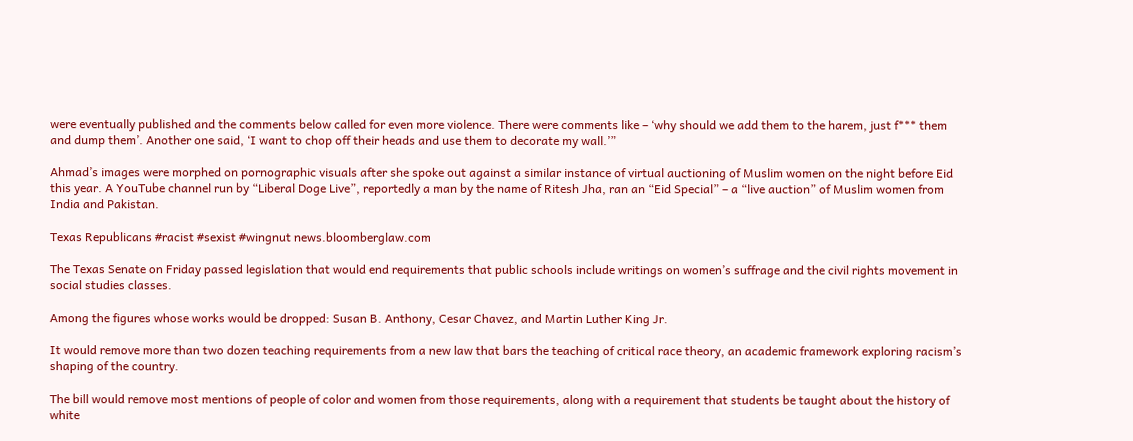were eventually published and the comments below called for even more violence. There were comments like – ‘why should we add them to the harem, just f*** them and dump them’. Another one said, ‘I want to chop off their heads and use them to decorate my wall.’”

Ahmad’s images were morphed on pornographic visuals after she spoke out against a similar instance of virtual auctioning of Muslim women on the night before Eid this year. A YouTube channel run by “Liberal Doge Live”, reportedly a man by the name of Ritesh Jha, ran an “Eid Special” – a “live auction” of Muslim women from India and Pakistan.

Texas Republicans #racist #sexist #wingnut news.bloomberglaw.com

The Texas Senate on Friday passed legislation that would end requirements that public schools include writings on women’s suffrage and the civil rights movement in social studies classes.

Among the figures whose works would be dropped: Susan B. Anthony, Cesar Chavez, and Martin Luther King Jr.

It would remove more than two dozen teaching requirements from a new law that bars the teaching of critical race theory, an academic framework exploring racism’s shaping of the country.

The bill would remove most mentions of people of color and women from those requirements, along with a requirement that students be taught about the history of white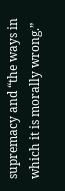supremacy and “the ways in which it is morally wrong.”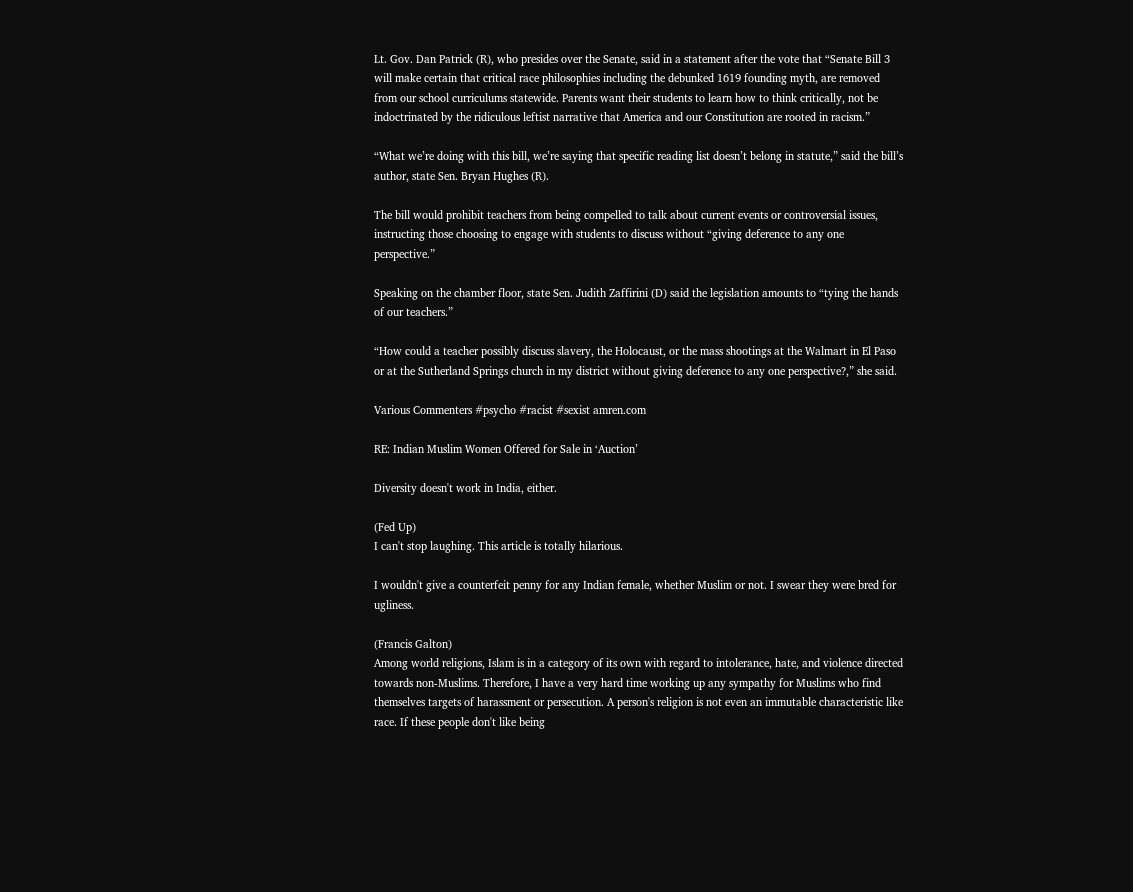Lt. Gov. Dan Patrick (R), who presides over the Senate, said in a statement after the vote that “Senate Bill 3 will make certain that critical race philosophies including the debunked 1619 founding myth, are removed from our school curriculums statewide. Parents want their students to learn how to think critically, not be indoctrinated by the ridiculous leftist narrative that America and our Constitution are rooted in racism.”

“What we’re doing with this bill, we’re saying that specific reading list doesn’t belong in statute,” said the bill’s author, state Sen. Bryan Hughes (R).

The bill would prohibit teachers from being compelled to talk about current events or controversial issues, instructing those choosing to engage with students to discuss without “giving deference to any one perspective.”

Speaking on the chamber floor, state Sen. Judith Zaffirini (D) said the legislation amounts to “tying the hands of our teachers.”

“How could a teacher possibly discuss slavery, the Holocaust, or the mass shootings at the Walmart in El Paso or at the Sutherland Springs church in my district without giving deference to any one perspective?,” she said.

Various Commenters #psycho #racist #sexist amren.com

RE: Indian Muslim Women Offered for Sale in ‘Auction’

Diversity doesn't work in India, either.

(Fed Up)
I can't stop laughing. This article is totally hilarious.

I wouldn't give a counterfeit penny for any Indian female, whether Muslim or not. I swear they were bred for ugliness.

(Francis Galton)
Among world religions, Islam is in a category of its own with regard to intolerance, hate, and violence directed towards non-Muslims. Therefore, I have a very hard time working up any sympathy for Muslims who find themselves targets of harassment or persecution. A person's religion is not even an immutable characteristic like race. If these people don't like being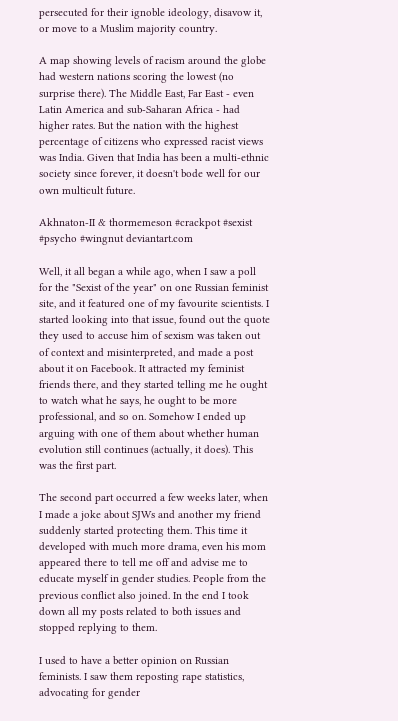persecuted for their ignoble ideology, disavow it, or move to a Muslim majority country.

A map showing levels of racism around the globe had western nations scoring the lowest (no surprise there). The Middle East, Far East - even Latin America and sub-Saharan Africa - had higher rates. But the nation with the highest percentage of citizens who expressed racist views was India. Given that India has been a multi-ethnic society since forever, it doesn't bode well for our own multicult future.

Akhnaton-II & thormemeson #crackpot #sexist #psycho #wingnut deviantart.com

Well, it all began a while ago, when I saw a poll for the "Sexist of the year" on one Russian feminist site, and it featured one of my favourite scientists. I started looking into that issue, found out the quote they used to accuse him of sexism was taken out of context and misinterpreted, and made a post about it on Facebook. It attracted my feminist friends there, and they started telling me he ought to watch what he says, he ought to be more professional, and so on. Somehow I ended up arguing with one of them about whether human evolution still continues (actually, it does). This was the first part.

The second part occurred a few weeks later, when I made a joke about SJWs and another my friend suddenly started protecting them. This time it developed with much more drama, even his mom appeared there to tell me off and advise me to educate myself in gender studies. People from the previous conflict also joined. In the end I took down all my posts related to both issues and stopped replying to them.

I used to have a better opinion on Russian feminists. I saw them reposting rape statistics, advocating for gender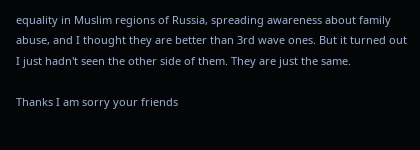equality in Muslim regions of Russia, spreading awareness about family abuse, and I thought they are better than 3rd wave ones. But it turned out I just hadn't seen the other side of them. They are just the same.

Thanks I am sorry your friends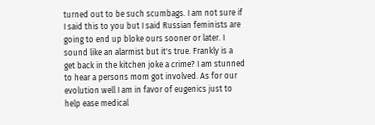turned out to be such scumbags. I am not sure if I said this to you but I said Russian feminists are going to end up bloke ours sooner or later. I sound like an alarmist but it's true. Frankly is a get back in the kitchen joke a crime? I am stunned to hear a persons mom got involved. As for our evolution well I am in favor of eugenics just to help ease medical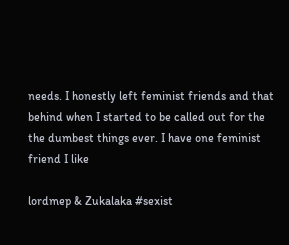needs. I honestly left feminist friends and that behind when I started to be called out for the the dumbest things ever. I have one feminist friend I like

lordmep & Zukalaka #sexist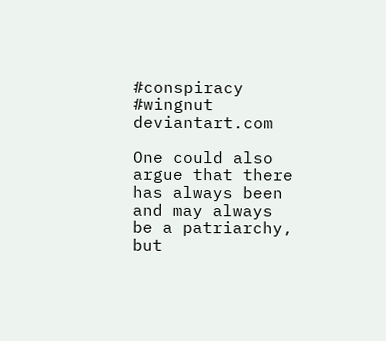#conspiracy #wingnut deviantart.com

One could also argue that there has always been and may always be a patriarchy, but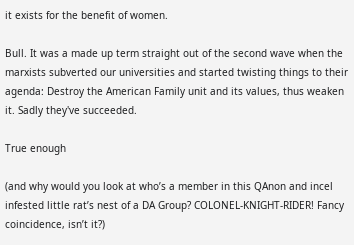it exists for the benefit of women.

Bull. It was a made up term straight out of the second wave when the marxists subverted our universities and started twisting things to their agenda: Destroy the American Family unit and its values, thus weaken it. Sadly they've succeeded.

True enough

(and why would you look at who’s a member in this QAnon and incel infested little rat’s nest of a DA Group? COLONEL-KNIGHT-RIDER! Fancy coincidence, isn’t it?)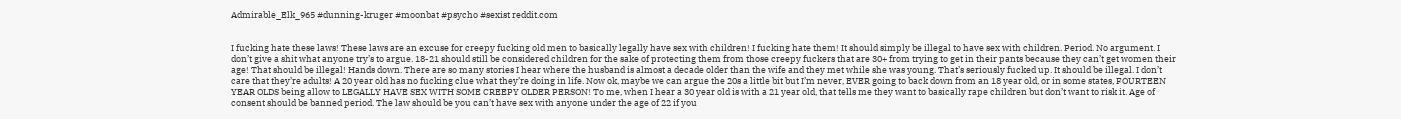Admirable_Elk_965 #dunning-kruger #moonbat #psycho #sexist reddit.com


I fucking hate these laws! These laws are an excuse for creepy fucking old men to basically legally have sex with children! I fucking hate them! It should simply be illegal to have sex with children. Period. No argument. I don’t give a shit what anyone try’s to argue. 18-21 should still be considered children for the sake of protecting them from those creepy fuckers that are 30+ from trying to get in their pants because they can’t get women their age! That should be illegal! Hands down. There are so many stories I hear where the husband is almost a decade older than the wife and they met while she was young. That’s seriously fucked up. It should be illegal. I don’t care that they’re adults! A 20 year old has no fucking clue what they’re doing in life. Now ok, maybe we can argue the 20s a little bit but I’m never, EVER going to back down from an 18 year old, or in some states, FOURTEEN YEAR OLDS being allow to LEGALLY HAVE SEX WITH SOME CREEPY OLDER PERSON! To me, when I hear a 30 year old is with a 21 year old, that tells me they want to basically rape children but don’t want to risk it. Age of consent should be banned period. The law should be you can’t have sex with anyone under the age of 22 if you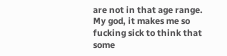are not in that age range. My god, it makes me so fucking sick to think that some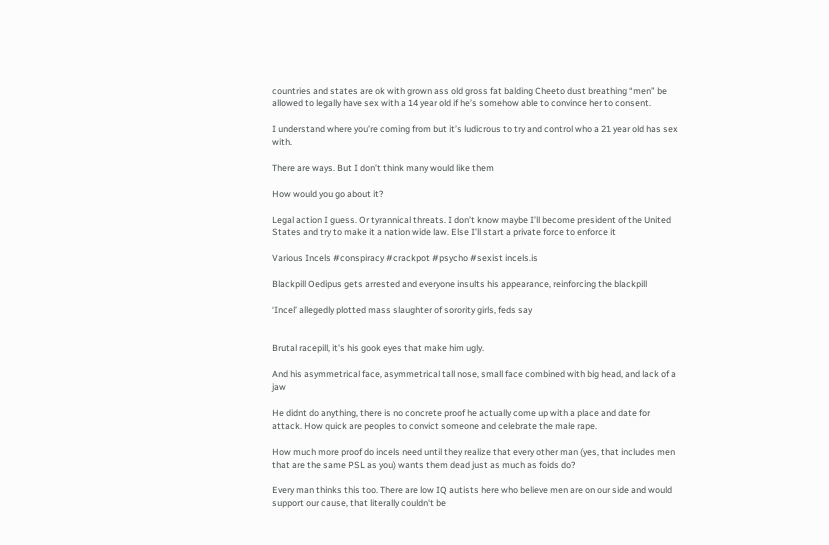countries and states are ok with grown ass old gross fat balding Cheeto dust breathing “men” be allowed to legally have sex with a 14 year old if he’s somehow able to convince her to consent.

I understand where you’re coming from but it’s ludicrous to try and control who a 21 year old has sex with.

There are ways. But I don’t think many would like them

How would you go about it?

Legal action I guess. Or tyrannical threats. I don’t know maybe I’ll become president of the United States and try to make it a nation wide law. Else I’ll start a private force to enforce it

Various Incels #conspiracy #crackpot #psycho #sexist incels.is

Blackpill Oedipus gets arrested and everyone insults his appearance, reinforcing the blackpill

‘Incel’ allegedly plotted mass slaughter of sorority girls, feds say


Brutal racepill, it's his gook eyes that make him ugly.

And his asymmetrical face, asymmetrical tall nose, small face combined with big head, and lack of a jaw

He didnt do anything, there is no concrete proof he actually come up with a place and date for attack. How quick are peoples to convict someone and celebrate the male rape.

How much more proof do incels need until they realize that every other man (yes, that includes men that are the same PSL as you) wants them dead just as much as foids do?

Every man thinks this too. There are low IQ autists here who believe men are on our side and would support our cause, that literally couldn't be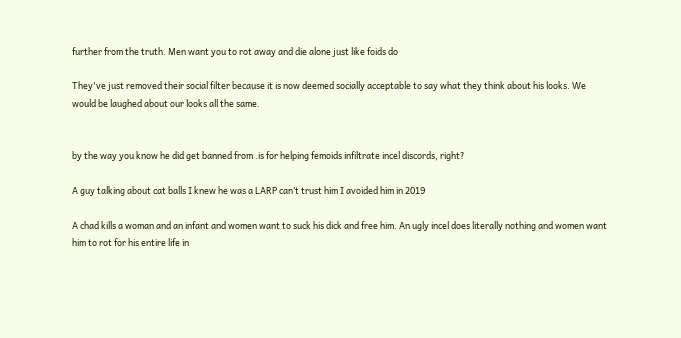further from the truth. Men want you to rot away and die alone just like foids do

They've just removed their social filter because it is now deemed socially acceptable to say what they think about his looks. We would be laughed about our looks all the same.


by the way you know he did get banned from .is for helping femoids infiltrate incel discords, right?

A guy talking about cat balls I knew he was a LARP can’t trust him I avoided him in 2019

A chad kills a woman and an infant and women want to suck his dick and free him. An ugly incel does literally nothing and women want him to rot for his entire life in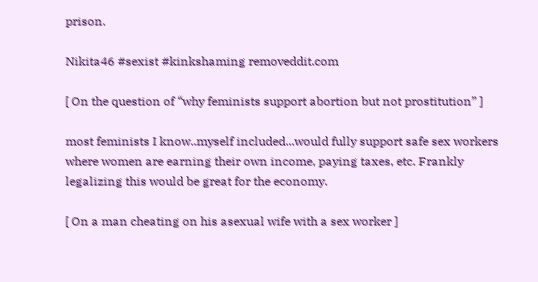prison.

Nikita46 #sexist #kinkshaming removeddit.com

[ On the question of “why feminists support abortion but not prostitution” ]

most feminists I know..myself included...would fully support safe sex workers where women are earning their own income, paying taxes, etc. Frankly legalizing this would be great for the economy.

[ On a man cheating on his asexual wife with a sex worker ]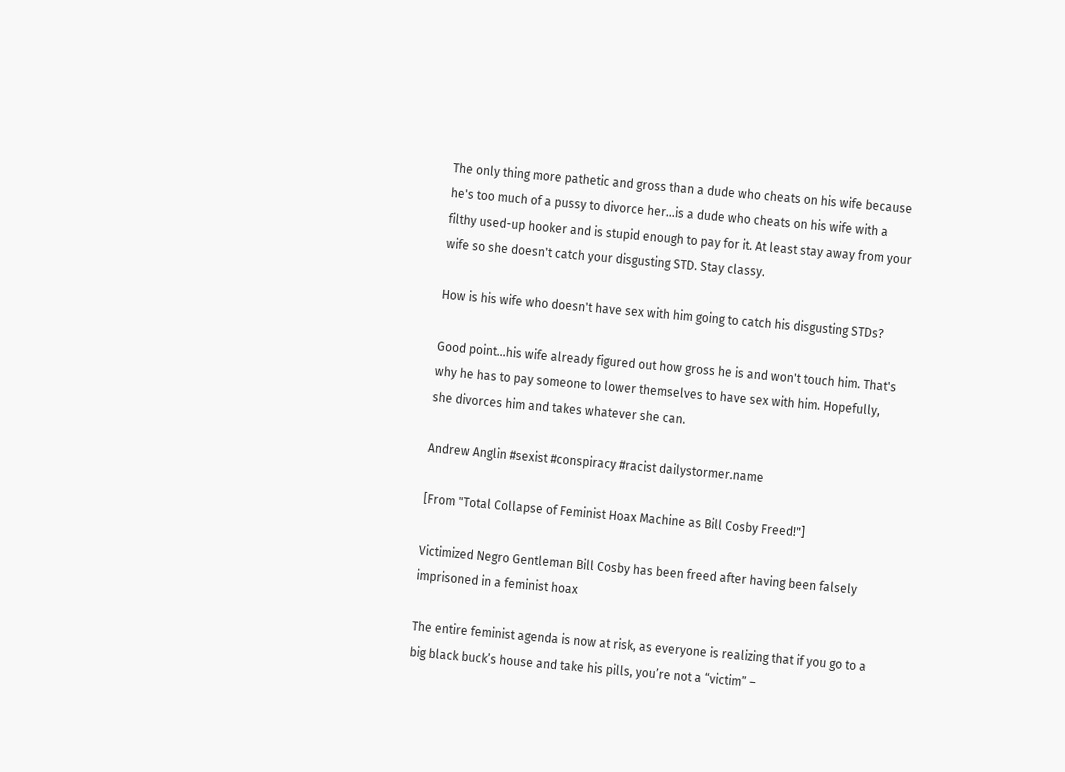The only thing more pathetic and gross than a dude who cheats on his wife because he's too much of a pussy to divorce her...is a dude who cheats on his wife with a filthy used-up hooker and is stupid enough to pay for it. At least stay away from your wife so she doesn't catch your disgusting STD. Stay classy.

How is his wife who doesn't have sex with him going to catch his disgusting STDs?

Good point...his wife already figured out how gross he is and won't touch him. That's why he has to pay someone to lower themselves to have sex with him. Hopefully, she divorces him and takes whatever she can.

Andrew Anglin #sexist #conspiracy #racist dailystormer.name

[From "Total Collapse of Feminist Hoax Machine as Bill Cosby Freed!"]

Victimized Negro Gentleman Bill Cosby has been freed after having been falsely imprisoned in a feminist hoax

The entire feminist agenda is now at risk, as everyone is realizing that if you go to a big black buck’s house and take his pills, you’re not a “victim” –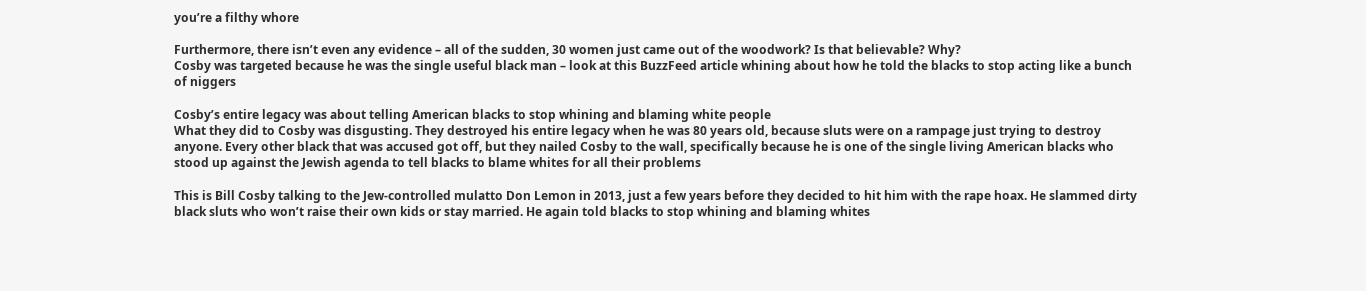you’re a filthy whore

Furthermore, there isn’t even any evidence – all of the sudden, 30 women just came out of the woodwork? Is that believable? Why?
Cosby was targeted because he was the single useful black man – look at this BuzzFeed article whining about how he told the blacks to stop acting like a bunch of niggers

Cosby’s entire legacy was about telling American blacks to stop whining and blaming white people
What they did to Cosby was disgusting. They destroyed his entire legacy when he was 80 years old, because sluts were on a rampage just trying to destroy anyone. Every other black that was accused got off, but they nailed Cosby to the wall, specifically because he is one of the single living American blacks who stood up against the Jewish agenda to tell blacks to blame whites for all their problems

This is Bill Cosby talking to the Jew-controlled mulatto Don Lemon in 2013, just a few years before they decided to hit him with the rape hoax. He slammed dirty black sluts who won’t raise their own kids or stay married. He again told blacks to stop whining and blaming whites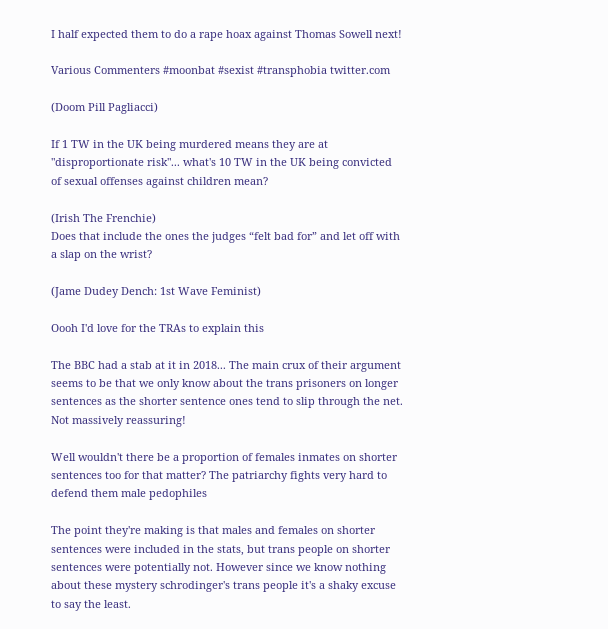I half expected them to do a rape hoax against Thomas Sowell next!

Various Commenters #moonbat #sexist #transphobia twitter.com

(Doom Pill Pagliacci)

If 1 TW in the UK being murdered means they are at "disproportionate risk"... what's 10 TW in the UK being convicted of sexual offenses against children mean?

(Irish The Frenchie)
Does that include the ones the judges “felt bad for” and let off with a slap on the wrist?

(Jame Dudey Dench: 1st Wave Feminist)

Oooh I'd love for the TRAs to explain this

The BBC had a stab at it in 2018... The main crux of their argument seems to be that we only know about the trans prisoners on longer sentences as the shorter sentence ones tend to slip through the net. Not massively reassuring!

Well wouldn't there be a proportion of females inmates on shorter sentences too for that matter? The patriarchy fights very hard to defend them male pedophiles

The point they're making is that males and females on shorter sentences were included in the stats, but trans people on shorter sentences were potentially not. However since we know nothing about these mystery schrodinger's trans people it's a shaky excuse to say the least.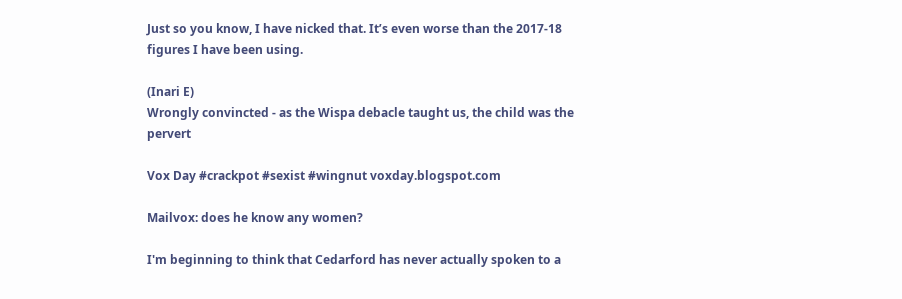Just so you know, I have nicked that. It’s even worse than the 2017-18 figures I have been using.

(Inari E)
Wrongly convincted - as the Wispa debacle taught us, the child was the pervert

Vox Day #crackpot #sexist #wingnut voxday.blogspot.com

Mailvox: does he know any women?

I'm beginning to think that Cedarford has never actually spoken to a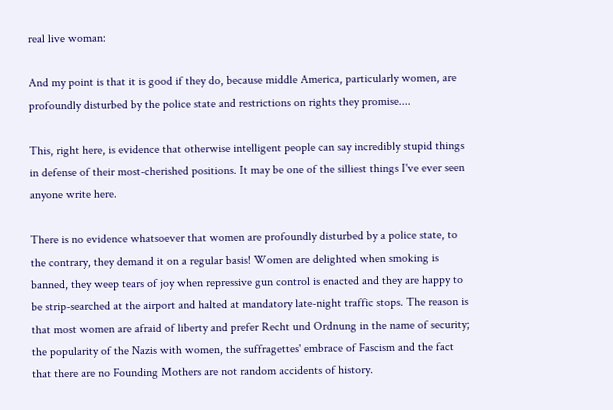real live woman:

And my point is that it is good if they do, because middle America, particularly women, are profoundly disturbed by the police state and restrictions on rights they promise....

This, right here, is evidence that otherwise intelligent people can say incredibly stupid things in defense of their most-cherished positions. It may be one of the silliest things I've ever seen anyone write here.

There is no evidence whatsoever that women are profoundly disturbed by a police state, to the contrary, they demand it on a regular basis! Women are delighted when smoking is banned, they weep tears of joy when repressive gun control is enacted and they are happy to be strip-searched at the airport and halted at mandatory late-night traffic stops. The reason is that most women are afraid of liberty and prefer Recht und Ordnung in the name of security; the popularity of the Nazis with women, the suffragettes' embrace of Fascism and the fact that there are no Founding Mothers are not random accidents of history.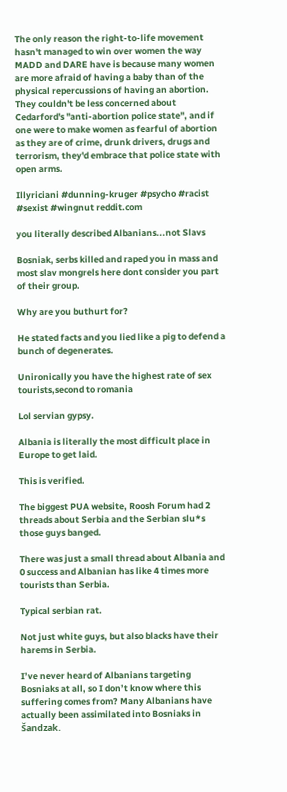The only reason the right-to-life movement hasn't managed to win over women the way MADD and DARE have is because many women are more afraid of having a baby than of the physical repercussions of having an abortion. They couldn't be less concerned about Cedarford's "anti-abortion police state", and if one were to make women as fearful of abortion as they are of crime, drunk drivers, drugs and terrorism, they'd embrace that police state with open arms.

Illyriciani #dunning-kruger #psycho #racist #sexist #wingnut reddit.com

you literally described Albanians...not Slavs

Bosniak, serbs killed and raped you in mass and most slav mongrels here dont consider you part of their group.

Why are you buthurt for?

He stated facts and you lied like a pig to defend a bunch of degenerates.

Unironically you have the highest rate of sex tourists,second to romania

Lol servian gypsy.

Albania is literally the most difficult place in Europe to get laid.

This is verified.

The biggest PUA website, Roosh Forum had 2 threads about Serbia and the Serbian slu*s those guys banged.

There was just a small thread about Albania and 0 success and Albanian has like 4 times more tourists than Serbia.

Typical serbian rat.

Not just white guys, but also blacks have their harems in Serbia.

I’ve never heard of Albanians targeting Bosniaks at all, so I don’t know where this suffering comes from? Many Albanians have actually been assimilated into Bosniaks in Šandzak.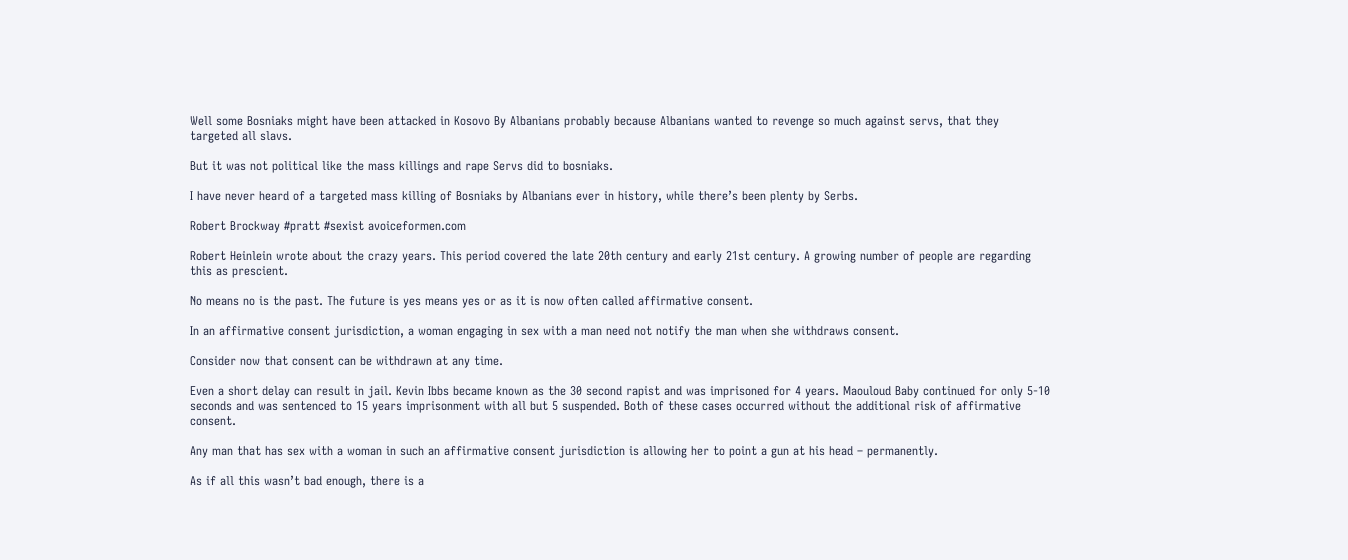Well some Bosniaks might have been attacked in Kosovo By Albanians probably because Albanians wanted to revenge so much against servs, that they targeted all slavs.

But it was not political like the mass killings and rape Servs did to bosniaks.

I have never heard of a targeted mass killing of Bosniaks by Albanians ever in history, while there’s been plenty by Serbs.

Robert Brockway #pratt #sexist avoiceformen.com

Robert Heinlein wrote about the crazy years. This period covered the late 20th century and early 21st century. A growing number of people are regarding this as prescient.

No means no is the past. The future is yes means yes or as it is now often called affirmative consent.

In an affirmative consent jurisdiction, a woman engaging in sex with a man need not notify the man when she withdraws consent.

Consider now that consent can be withdrawn at any time.

Even a short delay can result in jail. Kevin Ibbs became known as the 30 second rapist and was imprisoned for 4 years. Maouloud Baby continued for only 5-10 seconds and was sentenced to 15 years imprisonment with all but 5 suspended. Both of these cases occurred without the additional risk of affirmative consent.

Any man that has sex with a woman in such an affirmative consent jurisdiction is allowing her to point a gun at his head – permanently.

As if all this wasn’t bad enough, there is a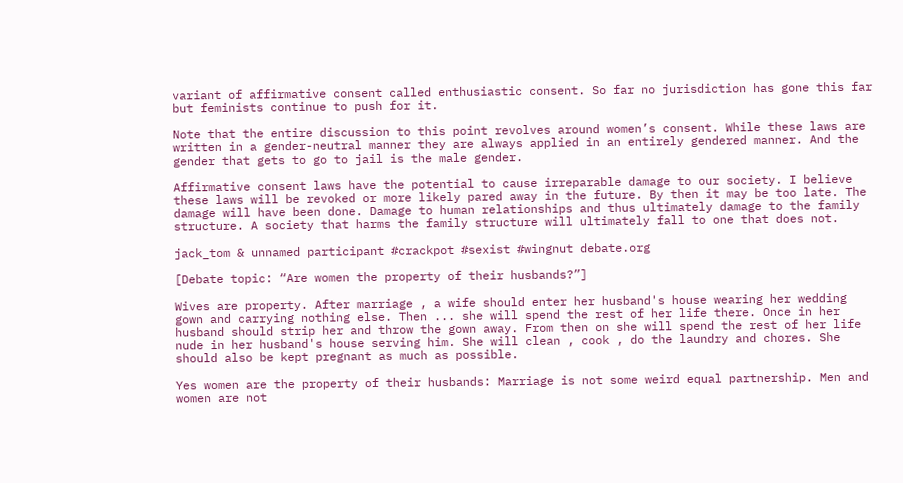variant of affirmative consent called enthusiastic consent. So far no jurisdiction has gone this far but feminists continue to push for it.

Note that the entire discussion to this point revolves around women’s consent. While these laws are written in a gender-neutral manner they are always applied in an entirely gendered manner. And the gender that gets to go to jail is the male gender.

Affirmative consent laws have the potential to cause irreparable damage to our society. I believe these laws will be revoked or more likely pared away in the future. By then it may be too late. The damage will have been done. Damage to human relationships and thus ultimately damage to the family structure. A society that harms the family structure will ultimately fall to one that does not.

jack_tom & unnamed participant #crackpot #sexist #wingnut debate.org

[Debate topic: “Are women the property of their husbands?”]

Wives are property. After marriage , a wife should enter her husband's house wearing her wedding gown and carrying nothing else. Then ... she will spend the rest of her life there. Once in her husband should strip her and throw the gown away. From then on she will spend the rest of her life nude in her husband's house serving him. She will clean , cook , do the laundry and chores. She should also be kept pregnant as much as possible.

Yes women are the property of their husbands: Marriage is not some weird equal partnership. Men and women are not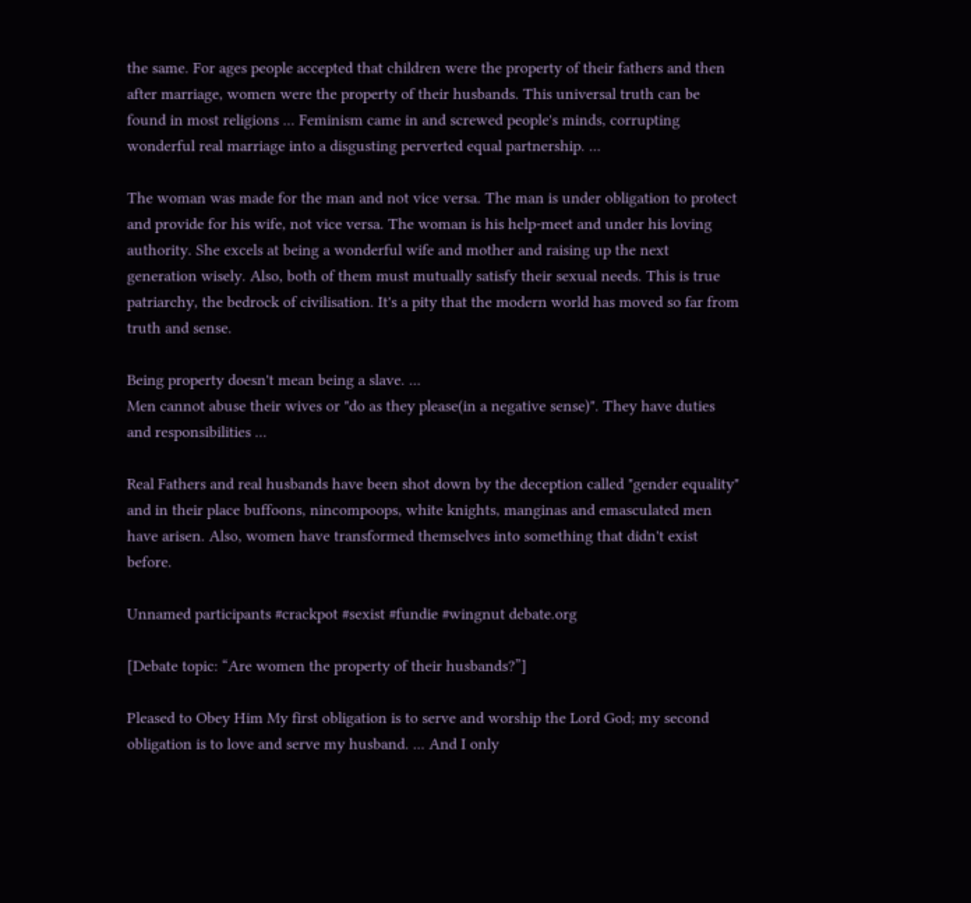the same. For ages people accepted that children were the property of their fathers and then after marriage, women were the property of their husbands. This universal truth can be found in most religions ... Feminism came in and screwed people's minds, corrupting wonderful real marriage into a disgusting perverted equal partnership. ...

The woman was made for the man and not vice versa. The man is under obligation to protect and provide for his wife, not vice versa. The woman is his help-meet and under his loving authority. She excels at being a wonderful wife and mother and raising up the next generation wisely. Also, both of them must mutually satisfy their sexual needs. This is true patriarchy, the bedrock of civilisation. It's a pity that the modern world has moved so far from truth and sense.

Being property doesn't mean being a slave. ...
Men cannot abuse their wives or "do as they please(in a negative sense)". They have duties and responsibilities ...

Real Fathers and real husbands have been shot down by the deception called "gender equality" and in their place buffoons, nincompoops, white knights, manginas and emasculated men have arisen. Also, women have transformed themselves into something that didn't exist before.

Unnamed participants #crackpot #sexist #fundie #wingnut debate.org

[Debate topic: “Are women the property of their husbands?”]

Pleased to Obey Him My first obligation is to serve and worship the Lord God; my second obligation is to love and serve my husband. ... And I only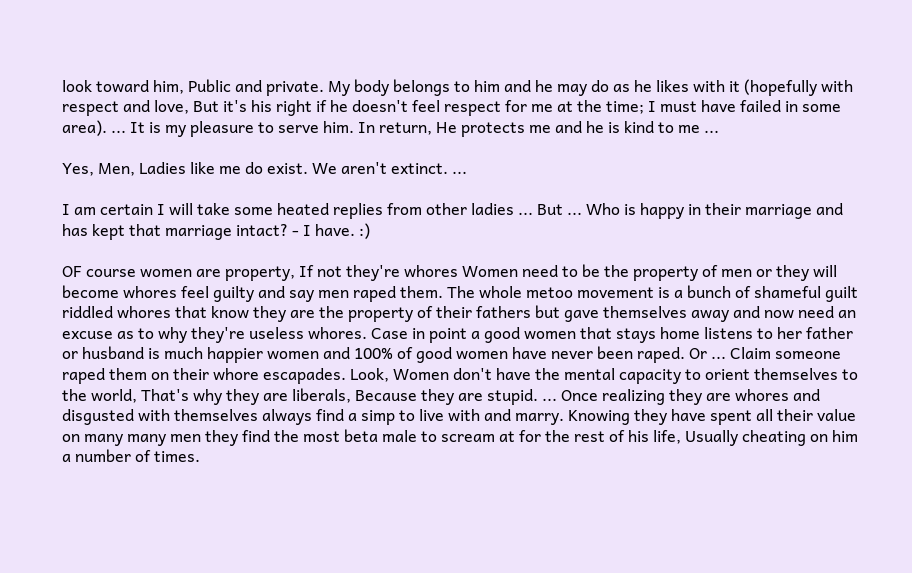look toward him, Public and private. My body belongs to him and he may do as he likes with it (hopefully with respect and love, But it's his right if he doesn't feel respect for me at the time; I must have failed in some area). ... It is my pleasure to serve him. In return, He protects me and he is kind to me ...

Yes, Men, Ladies like me do exist. We aren't extinct. ...

I am certain I will take some heated replies from other ladies ... But ... Who is happy in their marriage and has kept that marriage intact? - I have. :)

OF course women are property, If not they're whores Women need to be the property of men or they will become whores feel guilty and say men raped them. The whole metoo movement is a bunch of shameful guilt riddled whores that know they are the property of their fathers but gave themselves away and now need an excuse as to why they're useless whores. Case in point a good women that stays home listens to her father or husband is much happier women and 100% of good women have never been raped. Or ... Claim someone raped them on their whore escapades. Look, Women don't have the mental capacity to orient themselves to the world, That's why they are liberals, Because they are stupid. ... Once realizing they are whores and disgusted with themselves always find a simp to live with and marry. Knowing they have spent all their value on many many men they find the most beta male to scream at for the rest of his life, Usually cheating on him a number of times.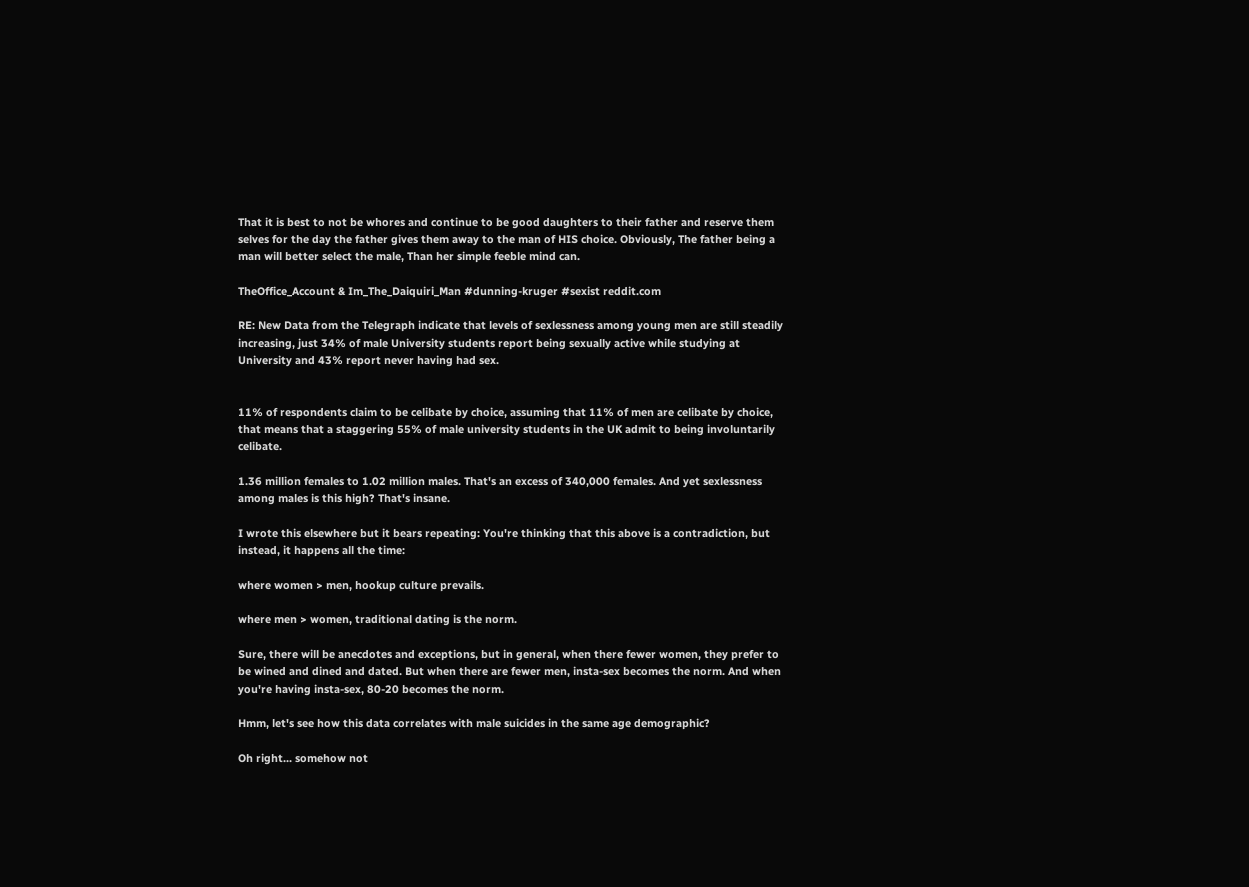That it is best to not be whores and continue to be good daughters to their father and reserve them selves for the day the father gives them away to the man of HIS choice. Obviously, The father being a man will better select the male, Than her simple feeble mind can.

TheOffice_Account & Im_The_Daiquiri_Man #dunning-kruger #sexist reddit.com

RE: New Data from the Telegraph indicate that levels of sexlessness among young men are still steadily increasing, just 34% of male University students report being sexually active while studying at University and 43% report never having had sex.


11% of respondents claim to be celibate by choice, assuming that 11% of men are celibate by choice, that means that a staggering 55% of male university students in the UK admit to being involuntarily celibate.

1.36 million females to 1.02 million males. That's an excess of 340,000 females. And yet sexlessness among males is this high? That's insane.

I wrote this elsewhere but it bears repeating: You're thinking that this above is a contradiction, but instead, it happens all the time:

where women > men, hookup culture prevails.

where men > women, traditional dating is the norm.

Sure, there will be anecdotes and exceptions, but in general, when there fewer women, they prefer to be wined and dined and dated. But when there are fewer men, insta-sex becomes the norm. And when you're having insta-sex, 80-20 becomes the norm.

Hmm, let's see how this data correlates with male suicides in the same age demographic?

Oh right... somehow not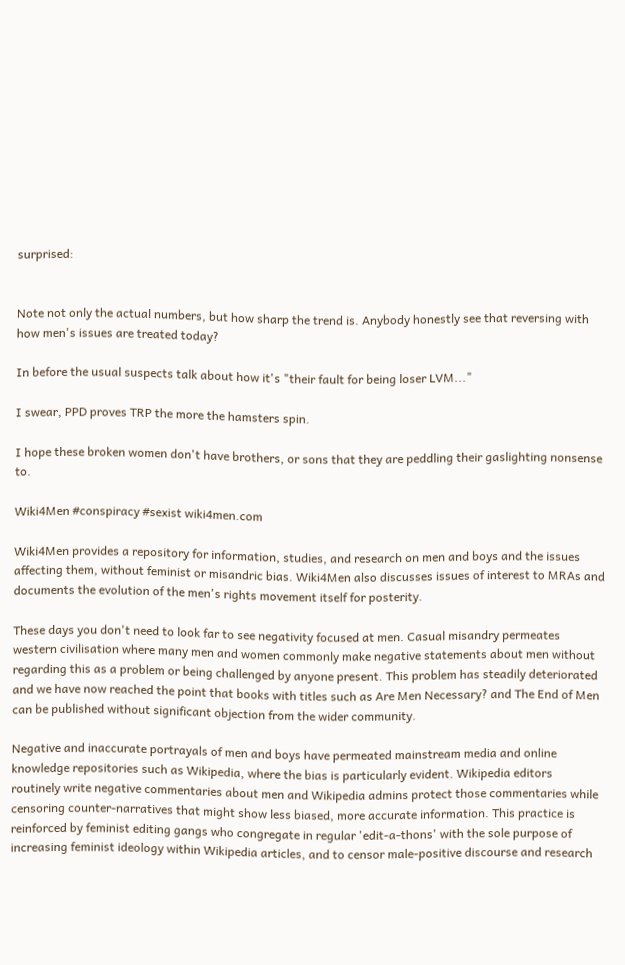surprised:


Note not only the actual numbers, but how sharp the trend is. Anybody honestly see that reversing with how men's issues are treated today?

In before the usual suspects talk about how it's "their fault for being loser LVM..."

I swear, PPD proves TRP the more the hamsters spin.

I hope these broken women don't have brothers, or sons that they are peddling their gaslighting nonsense to.

Wiki4Men #conspiracy #sexist wiki4men.com

Wiki4Men provides a repository for information, studies, and research on men and boys and the issues affecting them, without feminist or misandric bias. Wiki4Men also discusses issues of interest to MRAs and documents the evolution of the men's rights movement itself for posterity.

These days you don't need to look far to see negativity focused at men. Casual misandry permeates western civilisation where many men and women commonly make negative statements about men without regarding this as a problem or being challenged by anyone present. This problem has steadily deteriorated and we have now reached the point that books with titles such as Are Men Necessary? and The End of Men can be published without significant objection from the wider community.

Negative and inaccurate portrayals of men and boys have permeated mainstream media and online knowledge repositories such as Wikipedia, where the bias is particularly evident. Wikipedia editors routinely write negative commentaries about men and Wikipedia admins protect those commentaries while censoring counter-narratives that might show less biased, more accurate information. This practice is reinforced by feminist editing gangs who congregate in regular 'edit-a-thons' with the sole purpose of increasing feminist ideology within Wikipedia articles, and to censor male-positive discourse and research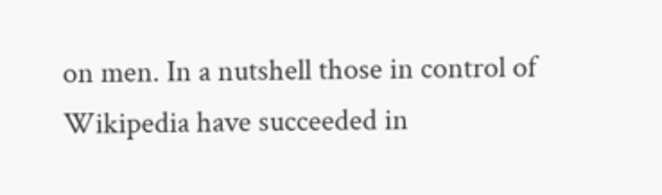on men. In a nutshell those in control of Wikipedia have succeeded in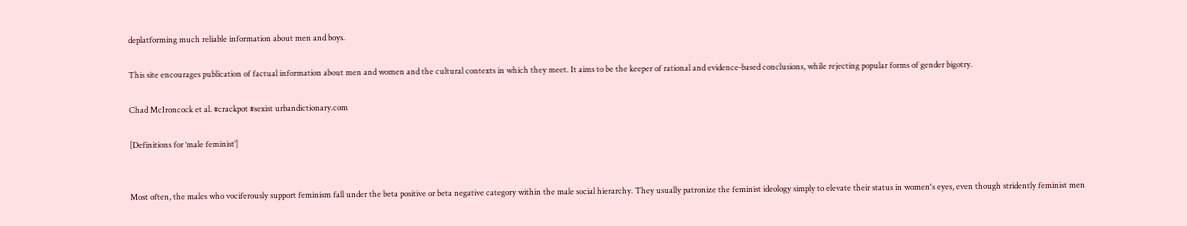deplatforming much reliable information about men and boys.

This site encourages publication of factual information about men and women and the cultural contexts in which they meet. It aims to be the keeper of rational and evidence-based conclusions, while rejecting popular forms of gender bigotry.

Chad McIroncock et al. #crackpot #sexist urbandictionary.com

[Definitions for ‘male feminist’]


Most often, the males who vociferously support feminism fall under the beta positive or beta negative category within the male social hierarchy. They usually patronize the feminist ideology simply to elevate their status in women's eyes, even though stridently feminist men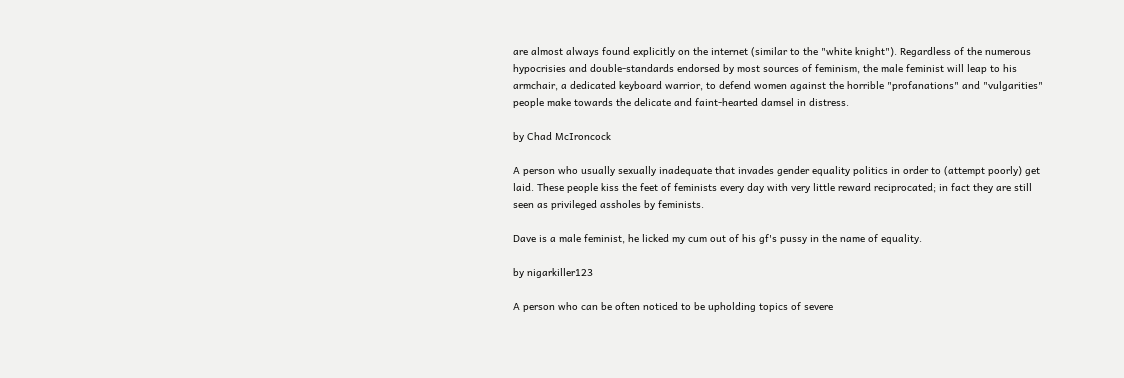are almost always found explicitly on the internet (similar to the "white knight"). Regardless of the numerous hypocrisies and double-standards endorsed by most sources of feminism, the male feminist will leap to his armchair, a dedicated keyboard warrior, to defend women against the horrible "profanations" and "vulgarities" people make towards the delicate and faint-hearted damsel in distress.

by Chad McIroncock

A person who usually sexually inadequate that invades gender equality politics in order to (attempt poorly) get laid. These people kiss the feet of feminists every day with very little reward reciprocated; in fact they are still seen as privileged assholes by feminists.

Dave is a male feminist, he licked my cum out of his gf's pussy in the name of equality.

by nigarkiller123

A person who can be often noticed to be upholding topics of severe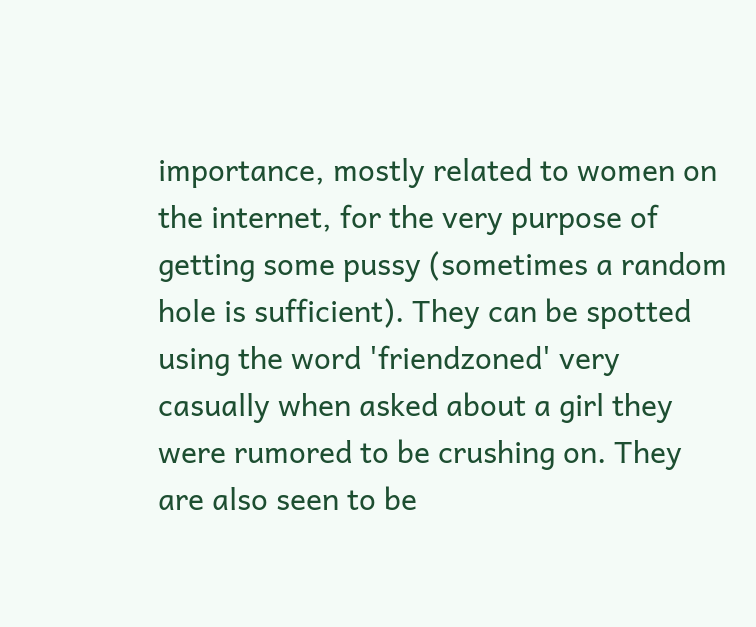importance, mostly related to women on the internet, for the very purpose of getting some pussy (sometimes a random hole is sufficient). They can be spotted using the word 'friendzoned' very casually when asked about a girl they were rumored to be crushing on. They are also seen to be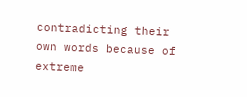contradicting their own words because of extreme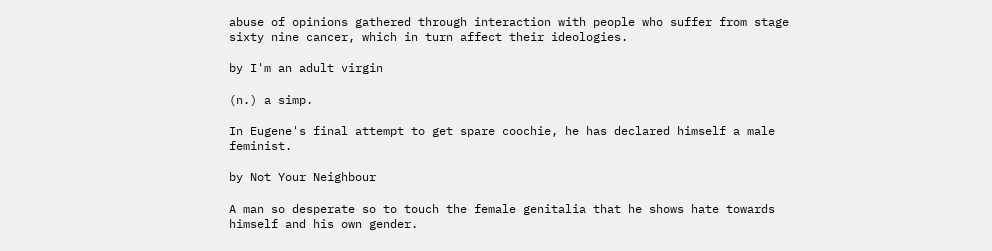abuse of opinions gathered through interaction with people who suffer from stage sixty nine cancer, which in turn affect their ideologies.

by I'm an adult virgin

(n.) a simp.

In Eugene's final attempt to get spare coochie, he has declared himself a male feminist.

by Not Your Neighbour

A man so desperate so to touch the female genitalia that he shows hate towards himself and his own gender.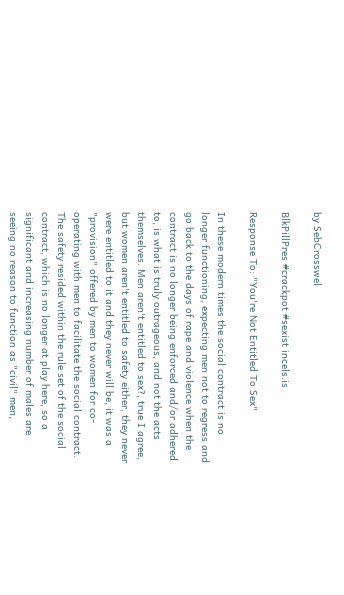by SebCrosswel

BlkPillPres #crackpot #sexist incels.is

Response To: "You're Not Entitled To Sex"

In these modern times the social contract is no longer functioning, expecting men not to regress and go back to the days of rape and violence when the contract is no longer being enforced and/or adhered to, is what is truly outrageous, and not the acts themselves. Men aren't entitled to sex?, true I agree, but women aren't entitled to safety either, they never were entitled to it and they never will be, it was a "provision" offered by men to women for co-operating with men to facilitate the social contract. The safety resided within the rule set of the social contract, which is no longer at play here, so a significant and increasing number of males are seeing no reason to function as "civil" men,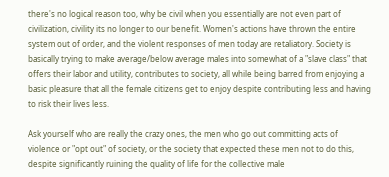there's no logical reason too, why be civil when you essentially are not even part of civilization, civility its no longer to our benefit. Women's actions have thrown the entire system out of order, and the violent responses of men today are retaliatory. Society is basically trying to make average/below average males into somewhat of a "slave class" that offers their labor and utility, contributes to society, all while being barred from enjoying a basic pleasure that all the female citizens get to enjoy despite contributing less and having to risk their lives less.

Ask yourself who are really the crazy ones, the men who go out committing acts of violence or "opt out" of society, or the society that expected these men not to do this, despite significantly ruining the quality of life for the collective male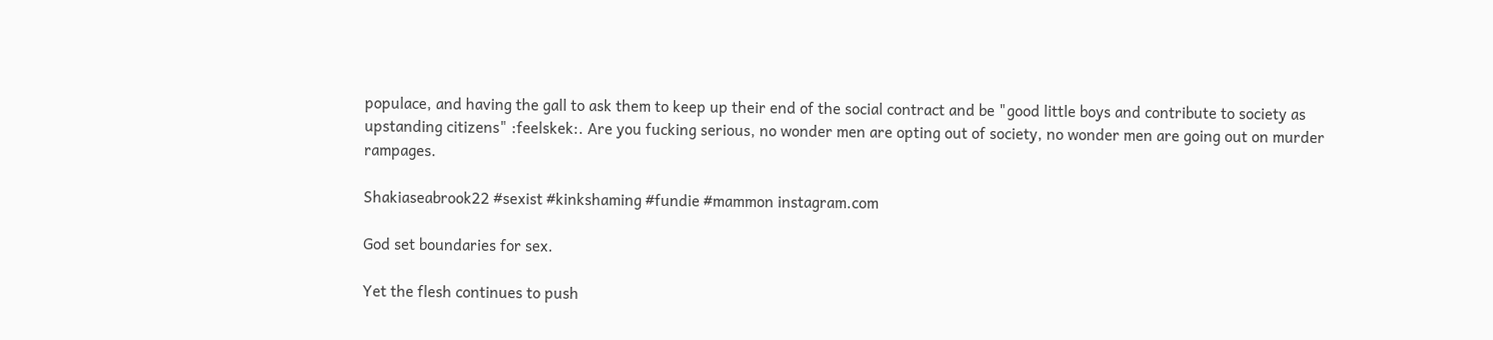populace, and having the gall to ask them to keep up their end of the social contract and be "good little boys and contribute to society as upstanding citizens" :feelskek:. Are you fucking serious, no wonder men are opting out of society, no wonder men are going out on murder rampages.

Shakiaseabrook22 #sexist #kinkshaming #fundie #mammon instagram.com

God set boundaries for sex.

Yet the flesh continues to push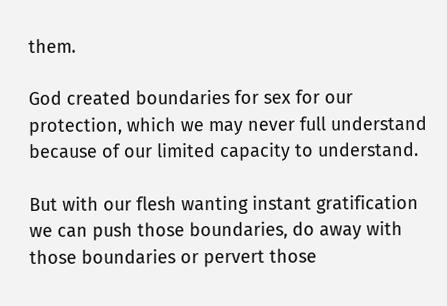them.

God created boundaries for sex for our protection, which we may never full understand because of our limited capacity to understand.

But with our flesh wanting instant gratification we can push those boundaries, do away with those boundaries or pervert those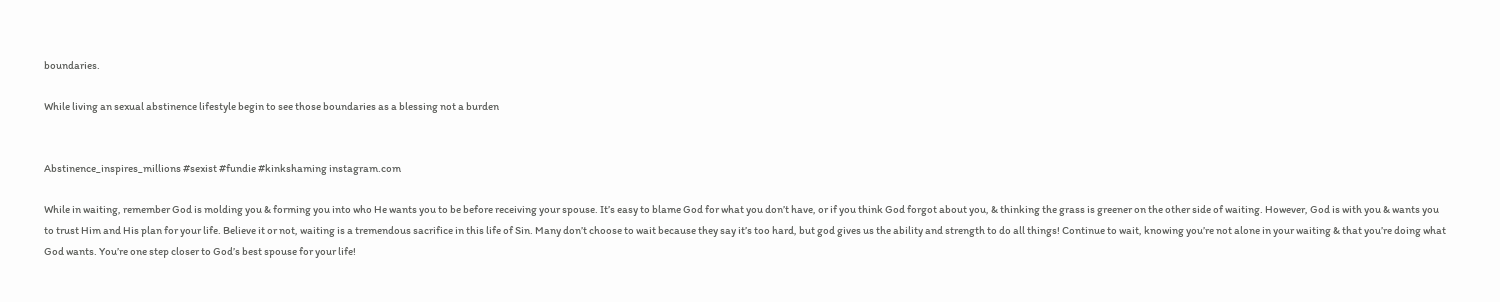boundaries.

While living an sexual abstinence lifestyle begin to see those boundaries as a blessing not a burden


Abstinence_inspires_millions #sexist #fundie #kinkshaming instagram.com

While in waiting, remember God is molding you & forming you into who He wants you to be before receiving your spouse. It’s easy to blame God for what you don’t have, or if you think God forgot about you, & thinking the grass is greener on the other side of waiting. However, God is with you & wants you to trust Him and His plan for your life. Believe it or not, waiting is a tremendous sacrifice in this life of Sin. Many don’t choose to wait because they say it’s too hard, but god gives us the ability and strength to do all things! Continue to wait, knowing you’re not alone in your waiting & that you’re doing what God wants. You’re one step closer to God’s best spouse for your life!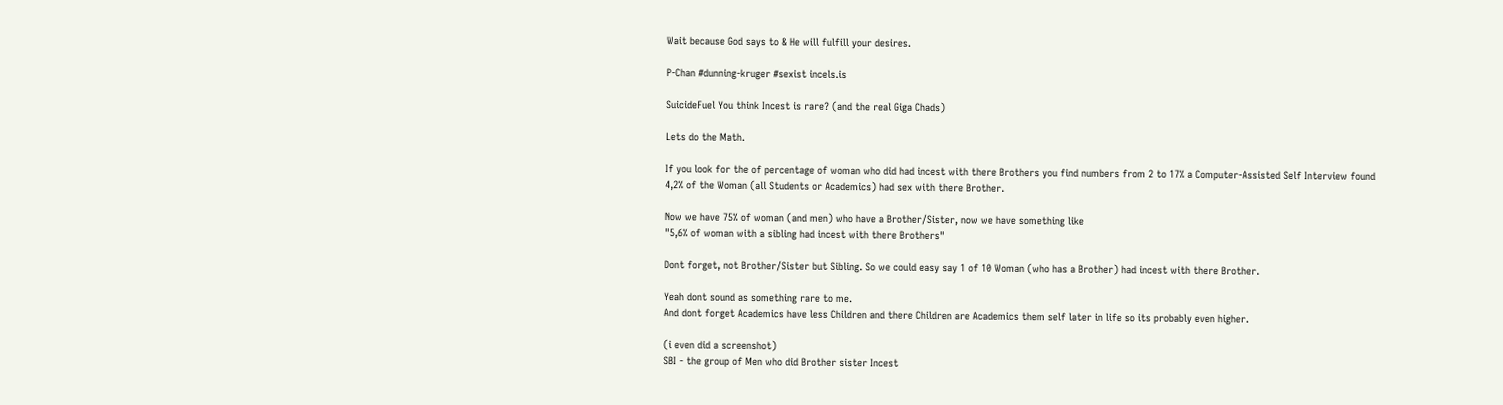Wait because God says to & He will fulfill your desires.

P-Chan #dunning-kruger #sexist incels.is

SuicideFuel You think Incest is rare? (and the real Giga Chads)

Lets do the Math.

If you look for the of percentage of woman who did had incest with there Brothers you find numbers from 2 to 17% a Computer-Assisted Self Interview found 4,2% of the Woman (all Students or Academics) had sex with there Brother.

Now we have 75% of woman (and men) who have a Brother/Sister, now we have something like
"5,6% of woman with a sibling had incest with there Brothers"

Dont forget, not Brother/Sister but Sibling. So we could easy say 1 of 10 Woman (who has a Brother) had incest with there Brother.

Yeah dont sound as something rare to me.
And dont forget Academics have less Children and there Children are Academics them self later in life so its probably even higher.

(i even did a screenshot)
SBI - the group of Men who did Brother sister Incest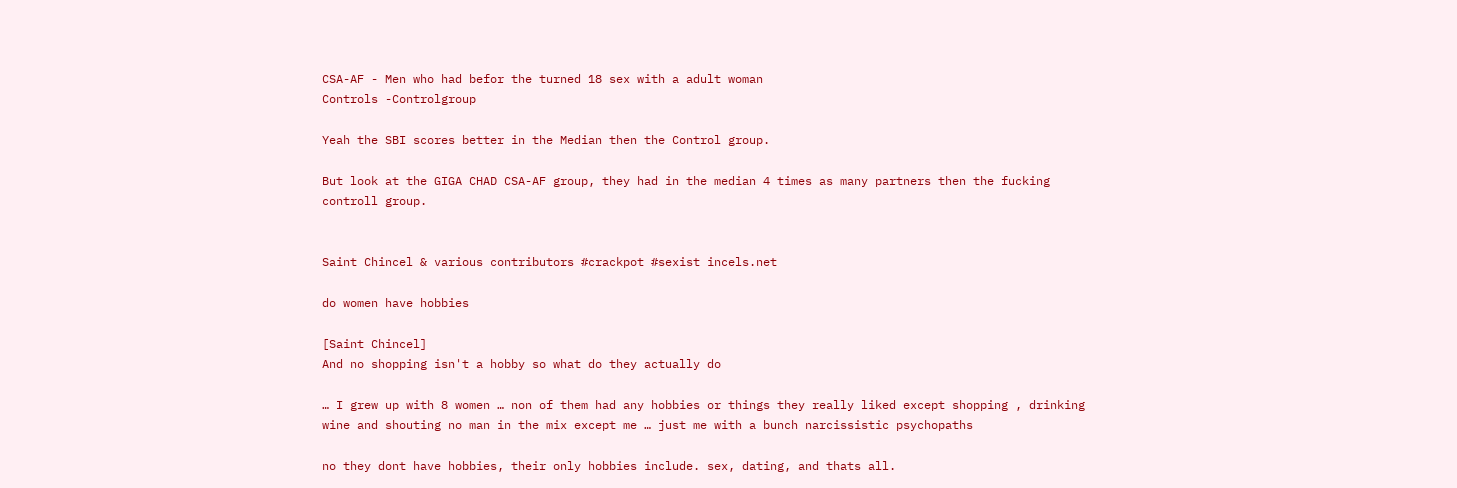CSA-AF - Men who had befor the turned 18 sex with a adult woman
Controls -Controlgroup

Yeah the SBI scores better in the Median then the Control group.

But look at the GIGA CHAD CSA-AF group, they had in the median 4 times as many partners then the fucking controll group.


Saint Chincel & various contributors #crackpot #sexist incels.net

do women have hobbies

[Saint Chincel]
And no shopping isn't a hobby so what do they actually do

… I grew up with 8 women … non of them had any hobbies or things they really liked except shopping , drinking wine and shouting no man in the mix except me … just me with a bunch narcissistic psychopaths

no they dont have hobbies, their only hobbies include. sex, dating, and thats all.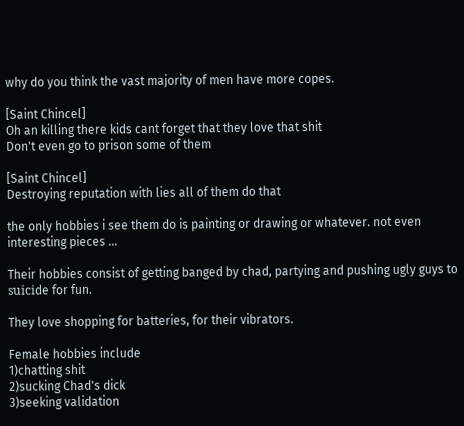why do you think the vast majority of men have more copes.

[Saint Chincel]
Oh an killing there kids cant forget that they love that shit
Don't even go to prison some of them

[Saint Chincel]
Destroying reputation with lies all of them do that

the only hobbies i see them do is painting or drawing or whatever. not even interesting pieces …

Their hobbies consist of getting banged by chad, partying and pushing ugly guys to suіcіde for fun.

They love shopping for batteries, for their vibrators.

Female hobbies include
1)chatting shit
2)sucking Chad's dick
3)seeking validation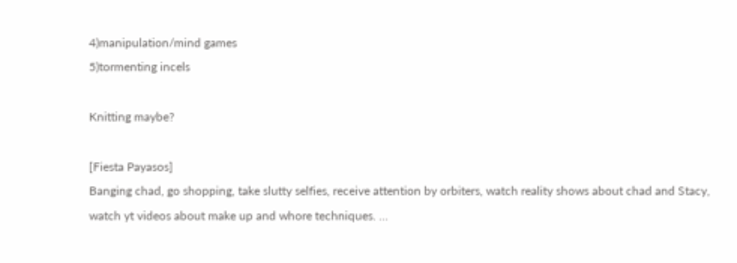4)manipulation/mind games
5)tormenting incels

Knitting maybe?

[Fiesta Payasos]
Banging chad, go shopping, take slutty selfies, receive attention by orbiters, watch reality shows about chad and Stacy, watch yt videos about make up and whore techniques. …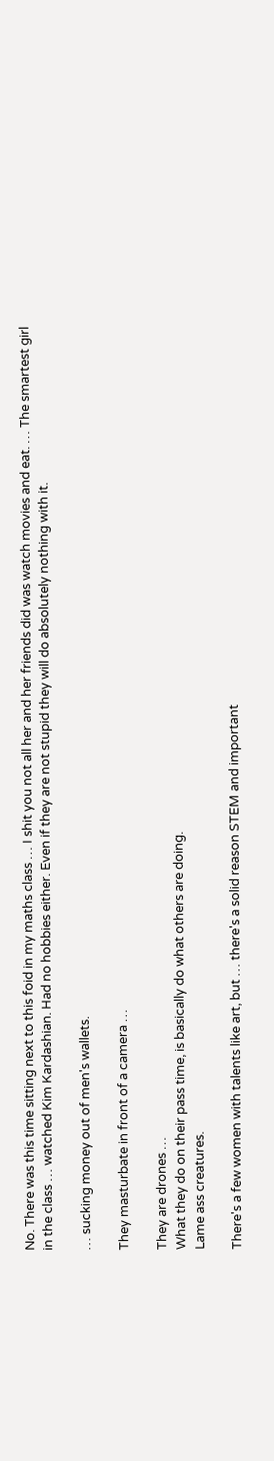No. There was this time sitting next to this foid in my maths class … I shit you not all her and her friends did was watch movies and eat. … The smartest girl in the class … watched Kim Kardashian. Had no hobbies either. Even if they are not stupid they will do absolutely nothing with it.

… sucking money out of men's wallets.

They masturbate in front of a camera …

They are drones …
What they do on their pass time, is basically do what others are doing.
Lame ass creatures.

There's a few women with talents like art, but … there's a solid reason STEM and important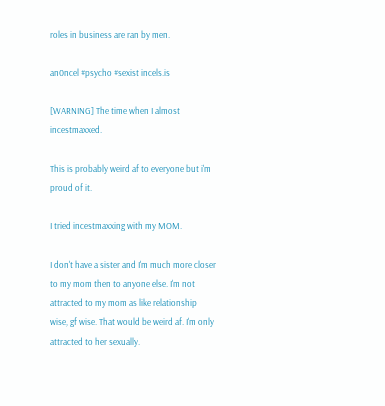roles in business are ran by men.

an0ncel #psycho #sexist incels.is

[WARNING] The time when I almost incestmaxxed.

This is probably weird af to everyone but i'm proud of it.

I tried incestmaxxing with my MOM.

I don't have a sister and I'm much more closer to my mom then to anyone else. I'm not attracted to my mom as like relationship wise, gf wise. That would be weird af. I'm only attracted to her sexually.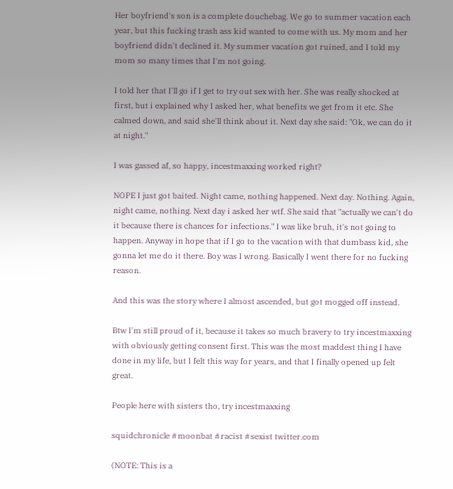Her boyfriend's son is a complete douchebag. We go to summer vacation each year, but this fucking trash ass kid wanted to come with us. My mom and her boyfriend didn't declined it. My summer vacation got ruined, and I told my mom so many times that I'm not going.

I told her that I'll go if I get to try out sex with her. She was really shocked at first, but i explained why I asked her, what benefits we get from it etc. She calmed down, and said she'll think about it. Next day she said: "Ok, we can do it at night."

I was gassed af, so happy, incestmaxxing worked right?

NOPE I just got baited. Night came, nothing happened. Next day. Nothing. Again, night came, nothing. Next day i asked her wtf. She said that "actually we can't do it because there is chances for infections." I was like bruh, it's not going to happen. Anyway in hope that if I go to the vacation with that dumbass kid, she gonna let me do it there. Boy was I wrong. Basically I went there for no fucking reason.

And this was the story where I almost ascended, but got mogged off instead.

Btw I'm still proud of it, because it takes so much bravery to try incestmaxxing with obviously getting consent first. This was the most maddest thing I have done in my life, but I felt this way for years, and that I finally opened up felt great.

People here with sisters tho, try incestmaxxing

squidchronicle #moonbat #racist #sexist twitter.com

(NOTE: This is a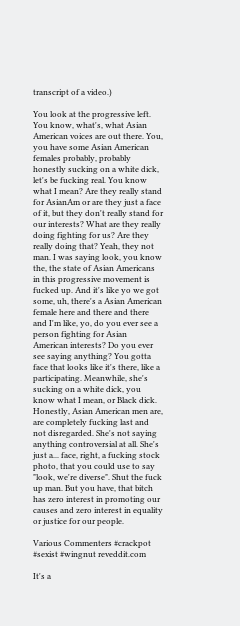transcript of a video.)

You look at the progressive left. You know, what's, what Asian American voices are out there. You, you have some Asian American females probably, probably honestly sucking on a white dick, let's be fucking real. You know what I mean? Are they really stand for AsianAm or are they just a face of it, but they don't really stand for our interests? What are they really doing fighting for us? Are they really doing that? Yeah, they not man. I was saying look, you know the, the state of Asian Americans in this progressive movement is fucked up. And it's like yo we got some, uh, there's a Asian American female here and there and there and I'm like, yo, do you ever see a person fighting for Asian American interests? Do you ever see saying anything? You gotta face that looks like it's there, like a participating. Meanwhile, she's sucking on a white dick, you know what I mean, or Black dick. Honestly, Asian American men are, are completely fucking last and not disregarded. She's not saying anything controversial at all. She's just a... face, right, a fucking stock photo, that you could use to say "look, we're diverse". Shut the fuck up man. But you have, that bitch has zero interest in promoting our causes and zero interest in equality or justice for our people.

Various Commenters #crackpot #sexist #wingnut reveddit.com

It's a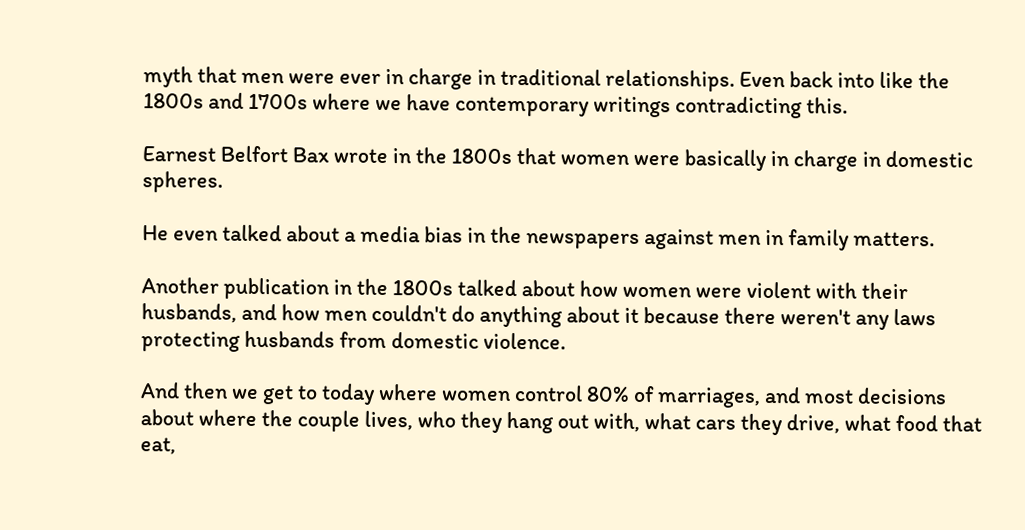myth that men were ever in charge in traditional relationships. Even back into like the 1800s and 1700s where we have contemporary writings contradicting this.

Earnest Belfort Bax wrote in the 1800s that women were basically in charge in domestic spheres.

He even talked about a media bias in the newspapers against men in family matters.

Another publication in the 1800s talked about how women were violent with their husbands, and how men couldn't do anything about it because there weren't any laws protecting husbands from domestic violence.

And then we get to today where women control 80% of marriages, and most decisions about where the couple lives, who they hang out with, what cars they drive, what food that eat,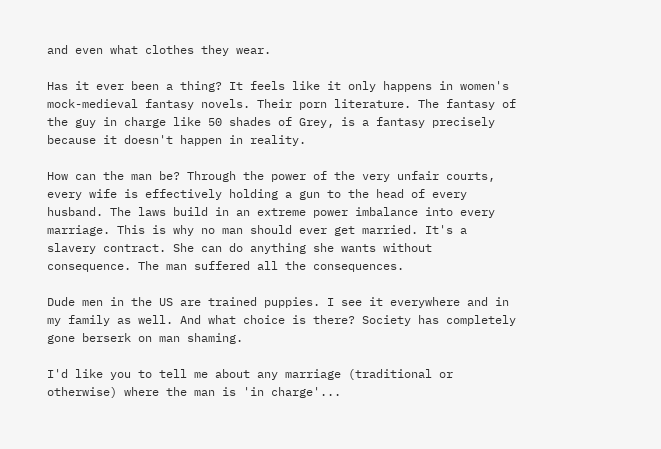and even what clothes they wear.

Has it ever been a thing? It feels like it only happens in women's mock-medieval fantasy novels. Their porn literature. The fantasy of the guy in charge like 50 shades of Grey, is a fantasy precisely because it doesn't happen in reality.

How can the man be? Through the power of the very unfair courts, every wife is effectively holding a gun to the head of every husband. The laws build in an extreme power imbalance into every marriage. This is why no man should ever get married. It's a slavery contract. She can do anything she wants without consequence. The man suffered all the consequences.

Dude men in the US are trained puppies. I see it everywhere and in my family as well. And what choice is there? Society has completely gone berserk on man shaming.

I'd like you to tell me about any marriage (traditional or otherwise) where the man is 'in charge'...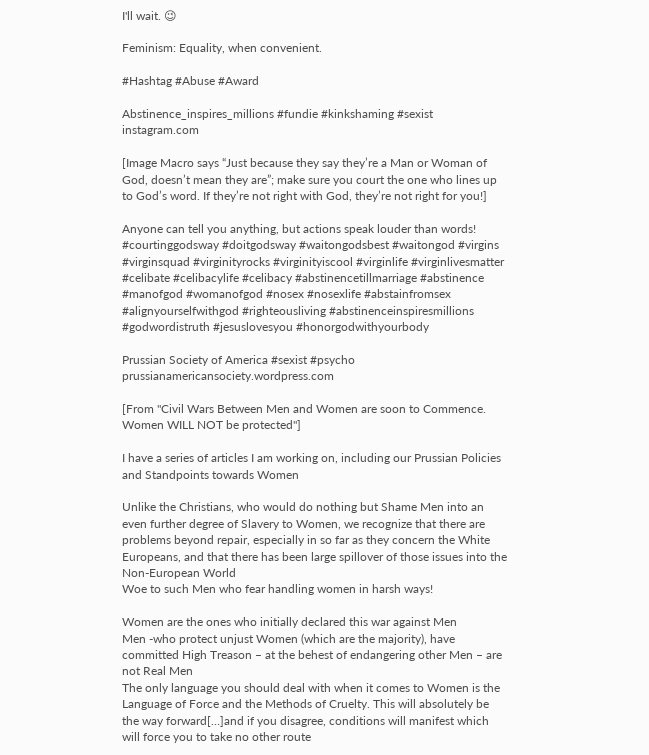I'll wait. 😉

Feminism: Equality, when convenient.

#Hashtag #Abuse #Award

Abstinence_inspires_millions #fundie #kinkshaming #sexist instagram.com

[Image Macro says “Just because they say they’re a Man or Woman of God, doesn’t mean they are”; make sure you court the one who lines up to God’s word. If they’re not right with God, they’re not right for you!]

Anyone can tell you anything, but actions speak louder than words! #courtinggodsway #doitgodsway #waitongodsbest #waitongod #virgins #virginsquad #virginityrocks #virginityiscool #virginlife #virginlivesmatter #celibate #celibacylife #celibacy #abstinencetillmarriage #abstinence #manofgod #womanofgod #nosex #nosexlife #abstainfromsex #alignyourselfwithgod #righteousliving #abstinenceinspiresmillions #godwordistruth #jesuslovesyou #honorgodwithyourbody

Prussian Society of America #sexist #psycho prussianamericansociety.wordpress.com

[From "Civil Wars Between Men and Women are soon to Commence. Women WILL NOT be protected"]

I have a series of articles I am working on, including our Prussian Policies and Standpoints towards Women

Unlike the Christians, who would do nothing but Shame Men into an even further degree of Slavery to Women, we recognize that there are problems beyond repair, especially in so far as they concern the White Europeans, and that there has been large spillover of those issues into the Non-European World
Woe to such Men who fear handling women in harsh ways!

Women are the ones who initially declared this war against Men
Men -who protect unjust Women (which are the majority), have committed High Treason – at the behest of endangering other Men – are not Real Men
The only language you should deal with when it comes to Women is the Language of Force and the Methods of Cruelty. This will absolutely be the way forward[…]and if you disagree, conditions will manifest which will force you to take no other route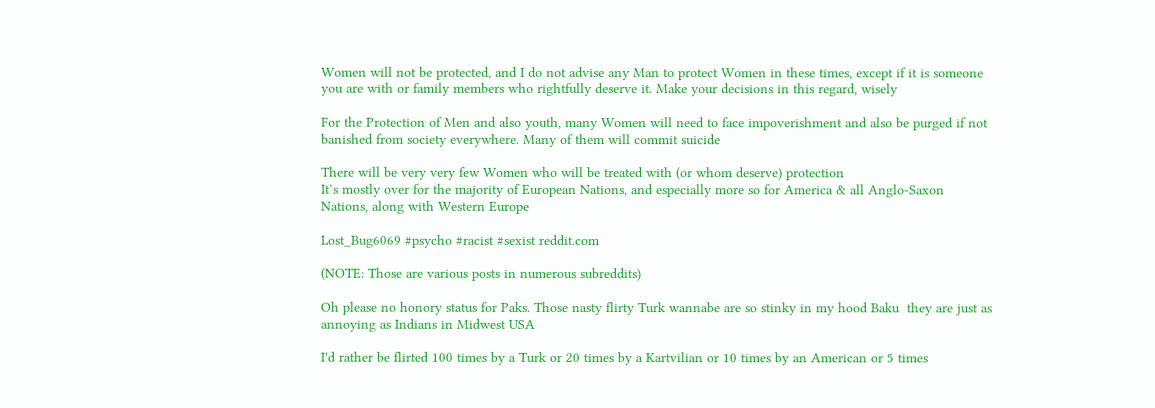Women will not be protected, and I do not advise any Man to protect Women in these times, except if it is someone you are with or family members who rightfully deserve it. Make your decisions in this regard, wisely

For the Protection of Men and also youth, many Women will need to face impoverishment and also be purged if not banished from society everywhere. Many of them will commit suicide

There will be very very few Women who will be treated with (or whom deserve) protection
It’s mostly over for the majority of European Nations, and especially more so for America & all Anglo-Saxon Nations, along with Western Europe

Lost_Bug6069 #psycho #racist #sexist reddit.com

(NOTE: Those are various posts in numerous subreddits)

Oh please no honory status for Paks. Those nasty flirty Turk wannabe are so stinky in my hood Baku  they are just as annoying as Indians in Midwest USA

I'd rather be flirted 100 times by a Turk or 20 times by a Kartvilian or 10 times by an American or 5 times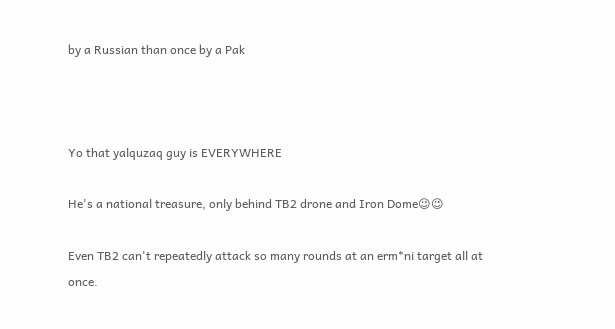by a Russian than once by a Pak



Yo that yalquzaq guy is EVERYWHERE

He's a national treasure, only behind TB2 drone and Iron Dome😉😉

Even TB2 can't repeatedly attack so many rounds at an erm*ni target all at once.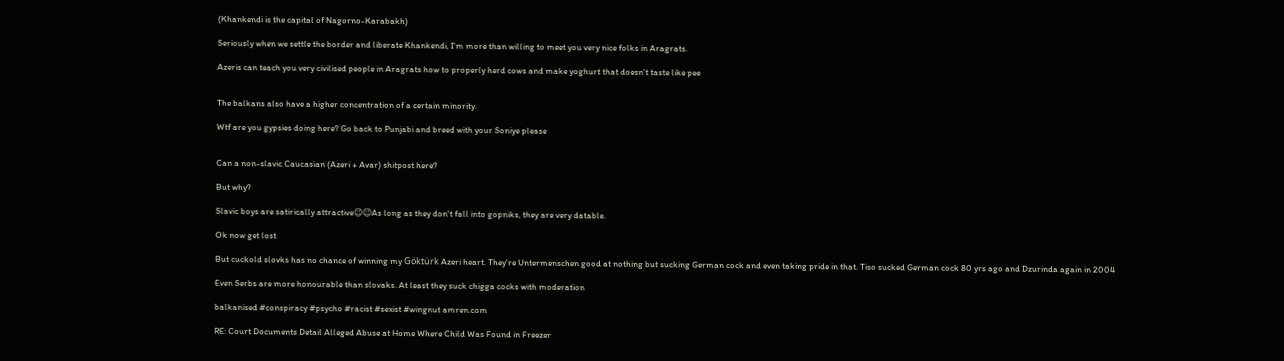(Khankendi is the capital of Nagorno-Karabakh)

Seriously when we settle the border and liberate Khankendi, I'm more than willing to meet you very nice folks in Aragrats.

Azeris can teach you very civilised people in Aragrats how to properly herd cows and make yoghurt that doesn't taste like pee


The balkans also have a higher concentration of a certain minority.

Wtf are you gypsies doing here? Go back to Punjabi and breed with your Soniye please


Can a non-slavic Caucasian (Azeri + Avar) shitpost here?

But why?

Slavic boys are satirically attractive😉😉As long as they don't fall into gopniks, they are very datable.

Ok now get lost

But cuckold slovks has no chance of winning my Göktürk Azeri heart. They're Untermenschen good at nothing but sucking German cock and even taking pride in that. Tiso sucked German cock 80 yrs ago and Dzurinda again in 2004

Even Serbs are more honourable than slovaks. At least they suck chigga cocks with moderation

balkanised #conspiracy #psycho #racist #sexist #wingnut amren.com

RE: Court Documents Detail Alleged Abuse at Home Where Child Was Found in Freezer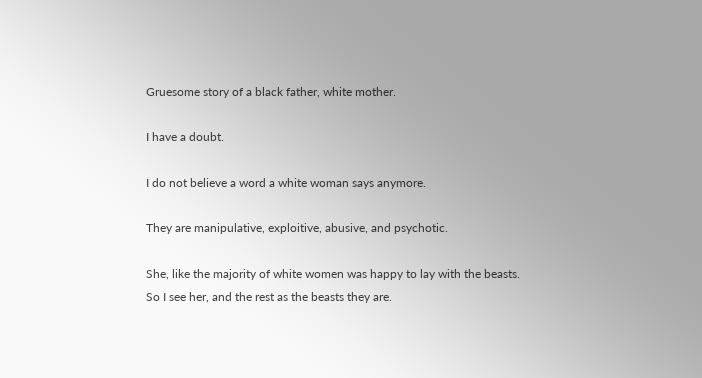Gruesome story of a black father, white mother.

I have a doubt.

I do not believe a word a white woman says anymore.

They are manipulative, exploitive, abusive, and psychotic.

She, like the majority of white women was happy to lay with the beasts.
So I see her, and the rest as the beasts they are.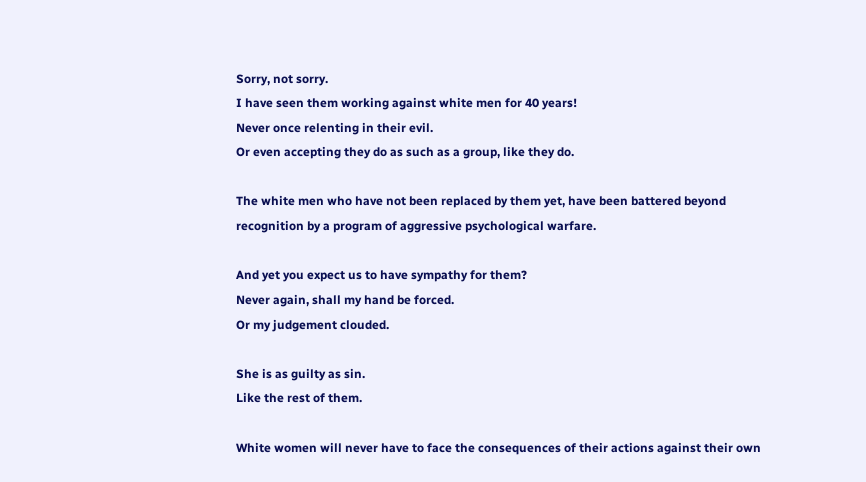Sorry, not sorry.
I have seen them working against white men for 40 years!
Never once relenting in their evil.
Or even accepting they do as such as a group, like they do.

The white men who have not been replaced by them yet, have been battered beyond recognition by a program of aggressive psychological warfare.

And yet you expect us to have sympathy for them?
Never again, shall my hand be forced.
Or my judgement clouded.

She is as guilty as sin.
Like the rest of them.

White women will never have to face the consequences of their actions against their own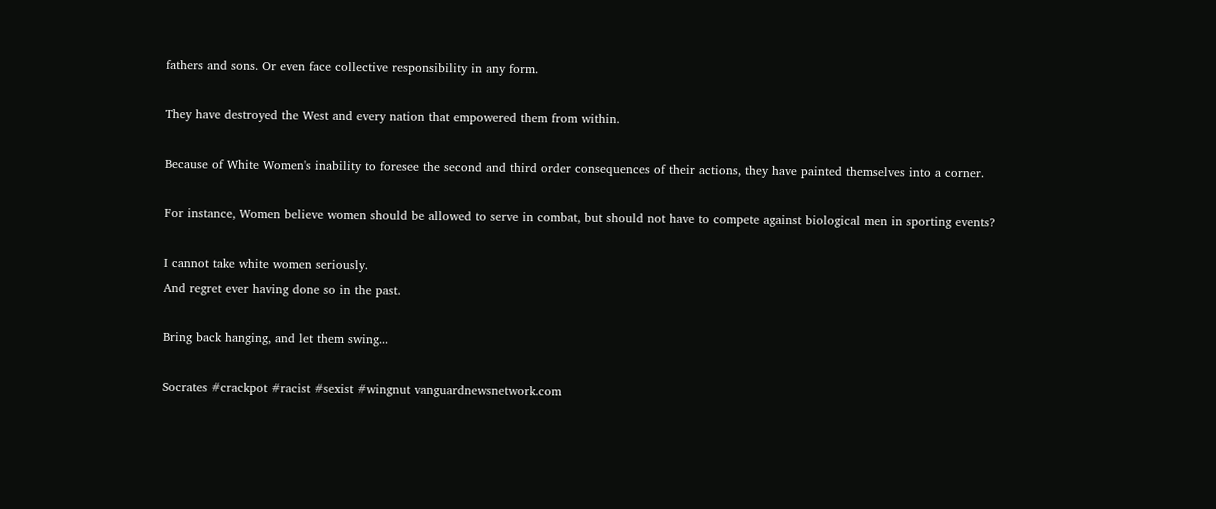fathers and sons. Or even face collective responsibility in any form.

They have destroyed the West and every nation that empowered them from within.

Because of White Women's inability to foresee the second and third order consequences of their actions, they have painted themselves into a corner.

For instance, Women believe women should be allowed to serve in combat, but should not have to compete against biological men in sporting events?

I cannot take white women seriously.
And regret ever having done so in the past.

Bring back hanging, and let them swing...

Socrates #crackpot #racist #sexist #wingnut vanguardnewsnetwork.com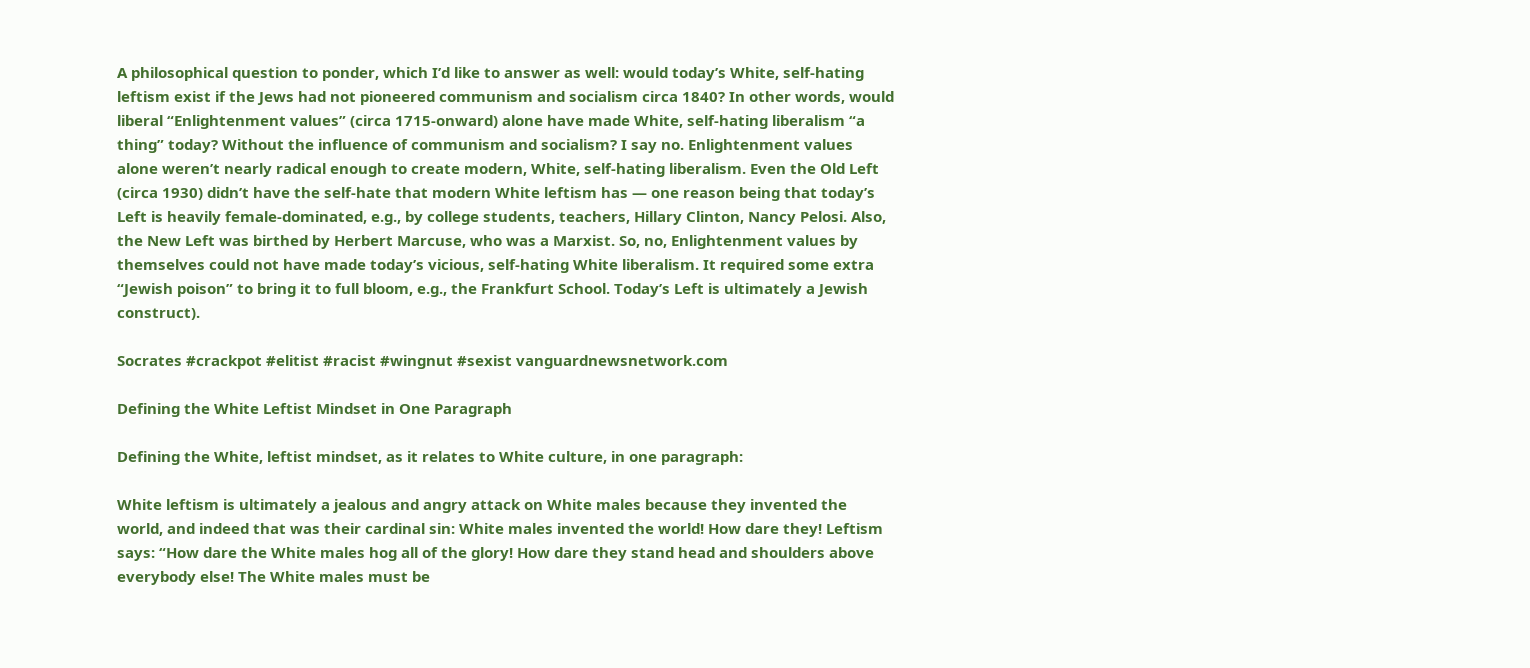A philosophical question to ponder, which I’d like to answer as well: would today’s White, self-hating leftism exist if the Jews had not pioneered communism and socialism circa 1840? In other words, would liberal “Enlightenment values” (circa 1715-onward) alone have made White, self-hating liberalism “a thing” today? Without the influence of communism and socialism? I say no. Enlightenment values alone weren’t nearly radical enough to create modern, White, self-hating liberalism. Even the Old Left (circa 1930) didn’t have the self-hate that modern White leftism has — one reason being that today’s Left is heavily female-dominated, e.g., by college students, teachers, Hillary Clinton, Nancy Pelosi. Also, the New Left was birthed by Herbert Marcuse, who was a Marxist. So, no, Enlightenment values by themselves could not have made today’s vicious, self-hating White liberalism. It required some extra “Jewish poison” to bring it to full bloom, e.g., the Frankfurt School. Today’s Left is ultimately a Jewish construct).

Socrates #crackpot #elitist #racist #wingnut #sexist vanguardnewsnetwork.com

Defining the White Leftist Mindset in One Paragraph

Defining the White, leftist mindset, as it relates to White culture, in one paragraph:

White leftism is ultimately a jealous and angry attack on White males because they invented the world, and indeed that was their cardinal sin: White males invented the world! How dare they! Leftism says: “How dare the White males hog all of the glory! How dare they stand head and shoulders above everybody else! The White males must be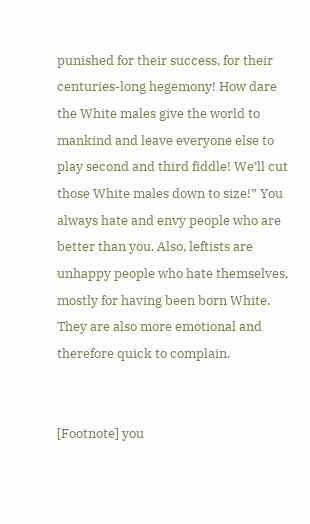punished for their success, for their centuries-long hegemony! How dare the White males give the world to mankind and leave everyone else to play second and third fiddle! We’ll cut those White males down to size!” You always hate and envy people who are better than you. Also, leftists are unhappy people who hate themselves, mostly for having been born White. They are also more emotional and therefore quick to complain.


[Footnote] you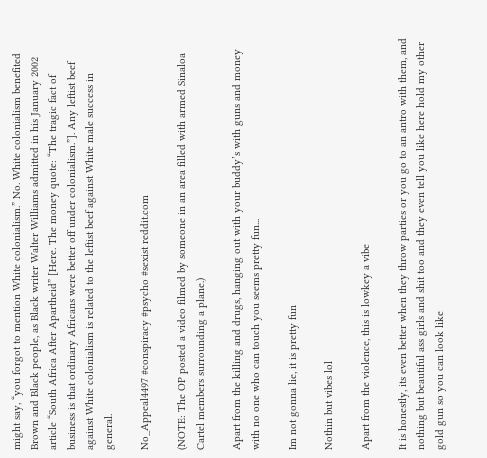might say, “you forgot to mention White colonialism.” No. White colonialism benefited Brown and Black people, as Black writer Walter Williams admitted in his January 2002 article “South Africa After Apartheid” [Here. The money quote: “The tragic fact of business is that ordinary Africans were better off under colonialism.”]. Any leftist beef against White colonialism is related to the leftist beef against White male success in general.

No_Appeal4497 #conspiracy #psycho #sexist reddit.com

(NOTE: The OP posted a video filmed by someone in an area filled with armed Sinaloa Cartel members surrounding a plane.)

Apart from the killing and drugs, hanging out with your buddy’s with guns and money with no one who can touch you seems pretty fun...

Im not gonna lie, it is pretty fun

Nothin but vibes lol

Apart from the violence, this is lowkey a vibe

It is honestly, its even better when they throw parties or you go to an antro with them, and nothing but beautiful ass girls and shit too and they even tell you like here hold my other gold gun so you can look like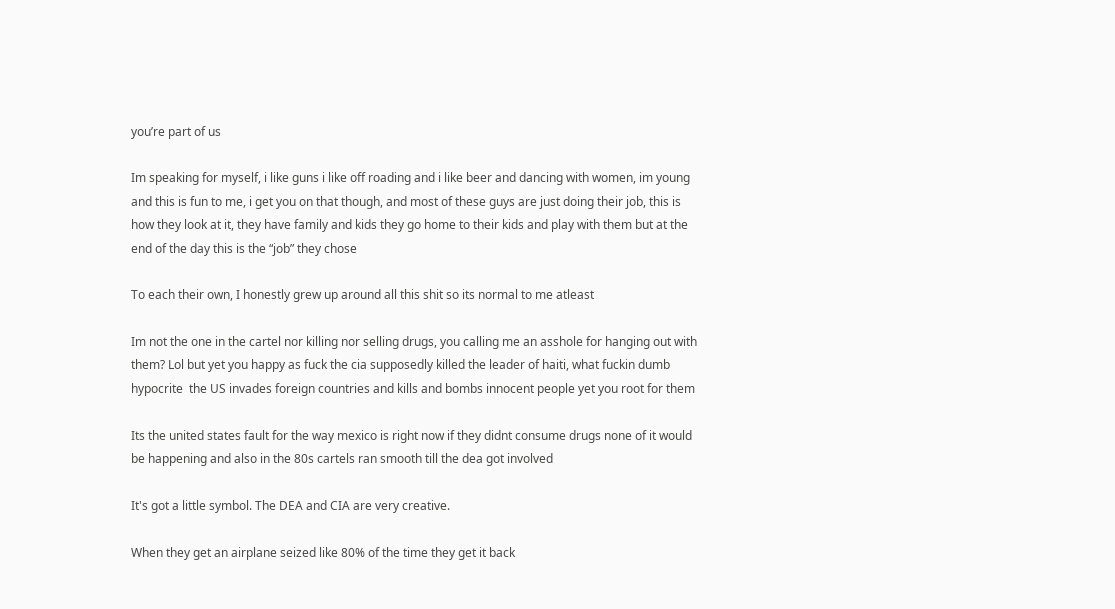you’re part of us

Im speaking for myself, i like guns i like off roading and i like beer and dancing with women, im young and this is fun to me, i get you on that though, and most of these guys are just doing their job, this is how they look at it, they have family and kids they go home to their kids and play with them but at the end of the day this is the “job” they chose

To each their own, I honestly grew up around all this shit so its normal to me atleast

Im not the one in the cartel nor killing nor selling drugs, you calling me an asshole for hanging out with them? Lol but yet you happy as fuck the cia supposedly killed the leader of haiti, what fuckin dumb hypocrite  the US invades foreign countries and kills and bombs innocent people yet you root for them

Its the united states fault for the way mexico is right now if they didnt consume drugs none of it would be happening and also in the 80s cartels ran smooth till the dea got involved

It's got a little symbol. The DEA and CIA are very creative.

When they get an airplane seized like 80% of the time they get it back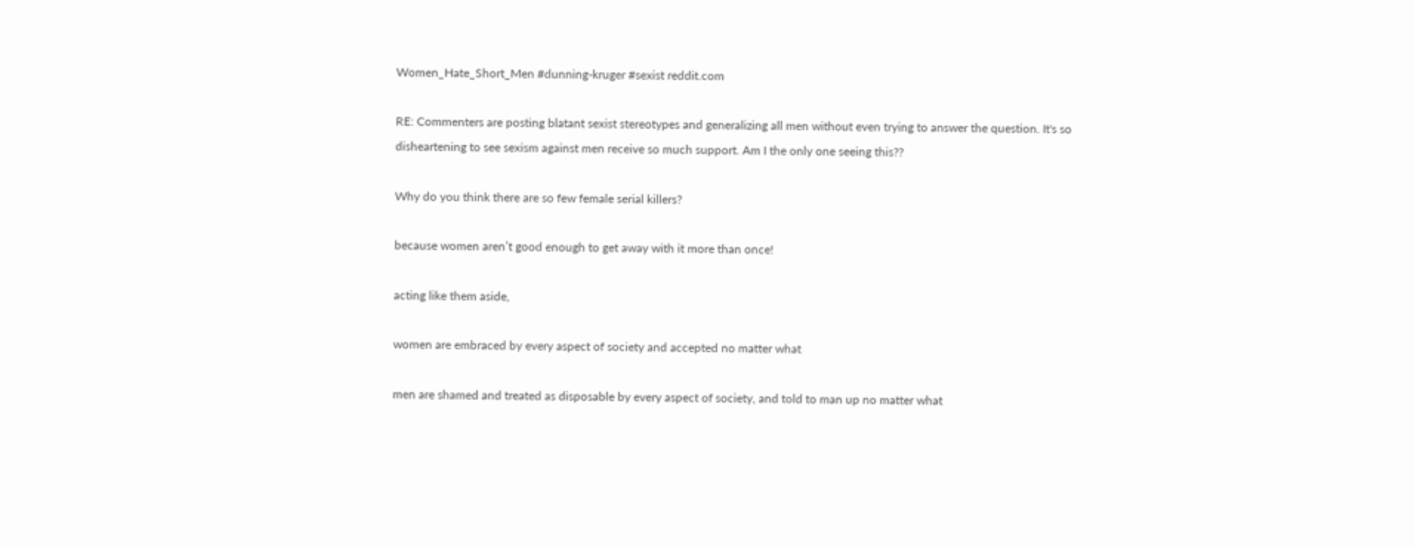Women_Hate_Short_Men #dunning-kruger #sexist reddit.com

RE: Commenters are posting blatant sexist stereotypes and generalizing all men without even trying to answer the question. It's so disheartening to see sexism against men receive so much support. Am I the only one seeing this??

Why do you think there are so few female serial killers?

because women aren’t good enough to get away with it more than once!

acting like them aside,

women are embraced by every aspect of society and accepted no matter what

men are shamed and treated as disposable by every aspect of society, and told to man up no matter what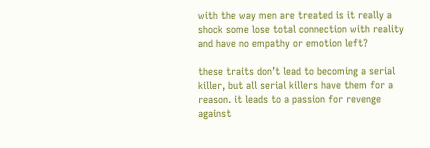with the way men are treated is it really a shock some lose total connection with reality and have no empathy or emotion left?

these traits don’t lead to becoming a serial killer, but all serial killers have them for a reason. it leads to a passion for revenge against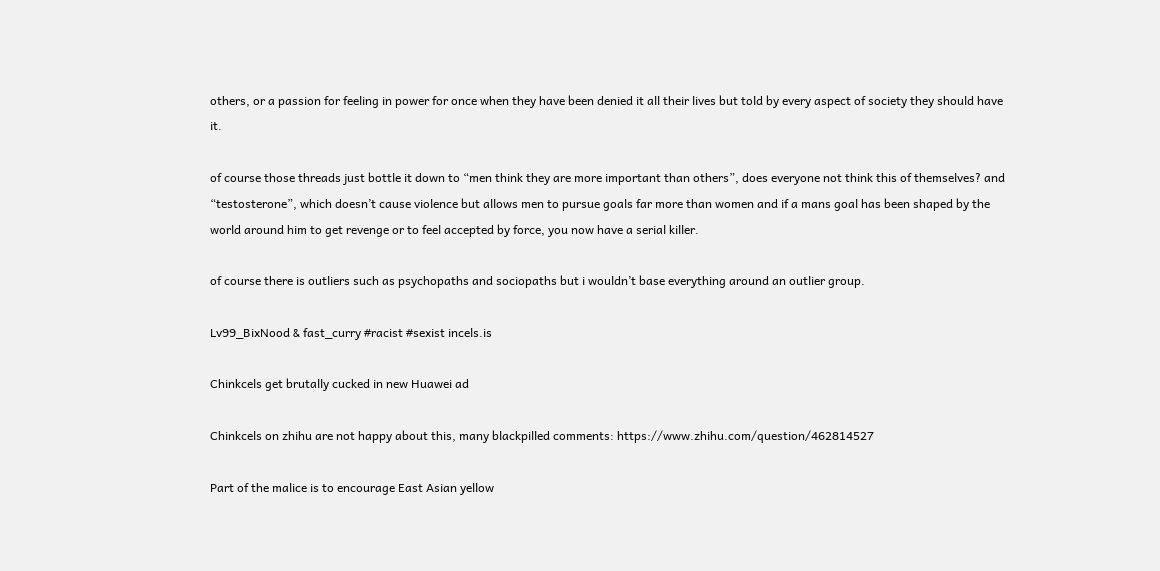others, or a passion for feeling in power for once when they have been denied it all their lives but told by every aspect of society they should have it.

of course those threads just bottle it down to “men think they are more important than others”, does everyone not think this of themselves? and “testosterone”, which doesn’t cause violence but allows men to pursue goals far more than women and if a mans goal has been shaped by the world around him to get revenge or to feel accepted by force, you now have a serial killer.

of course there is outliers such as psychopaths and sociopaths but i wouldn’t base everything around an outlier group.

Lv99_BixNood & fast_curry #racist #sexist incels.is

Chinkcels get brutally cucked in new Huawei ad

Chinkcels on zhihu are not happy about this, many blackpilled comments: https://www.zhihu.com/question/462814527

Part of the malice is to encourage East Asian yellow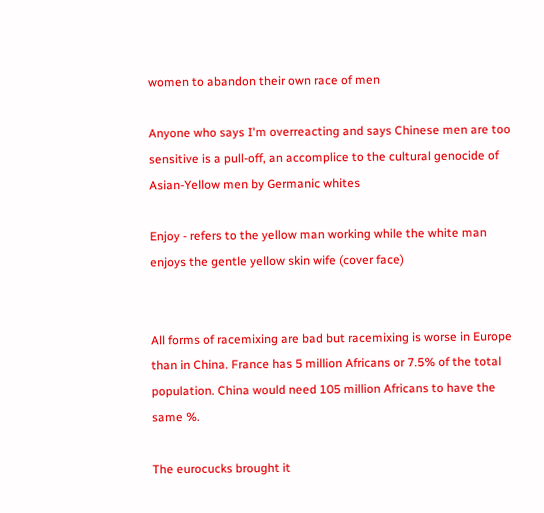women to abandon their own race of men

Anyone who says I'm overreacting and says Chinese men are too sensitive is a pull-off, an accomplice to the cultural genocide of Asian-Yellow men by Germanic whites

Enjoy - refers to the yellow man working while the white man enjoys the gentle yellow skin wife (cover face)


All forms of racemixing are bad but racemixing is worse in Europe than in China. France has 5 million Africans or 7.5% of the total population. China would need 105 million Africans to have the same %.

The eurocucks brought it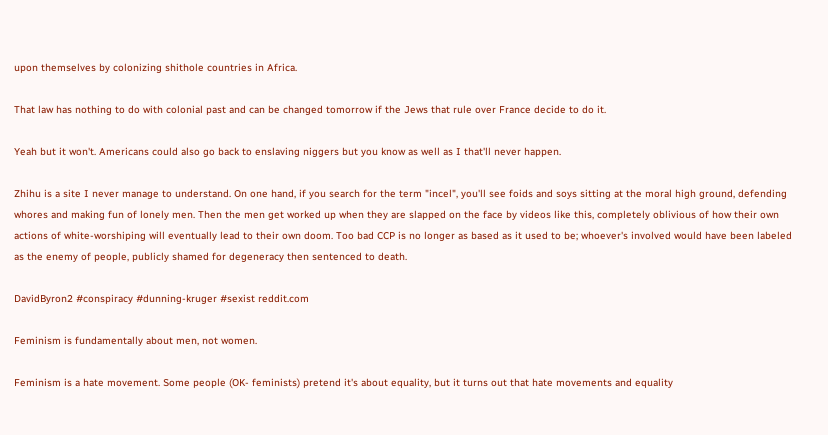upon themselves by colonizing shithole countries in Africa.

That law has nothing to do with colonial past and can be changed tomorrow if the Jews that rule over France decide to do it.

Yeah but it won't. Americans could also go back to enslaving niggers but you know as well as I that'll never happen.

Zhihu is a site I never manage to understand. On one hand, if you search for the term "incel", you'll see foids and soys sitting at the moral high ground, defending whores and making fun of lonely men. Then the men get worked up when they are slapped on the face by videos like this, completely oblivious of how their own actions of white-worshiping will eventually lead to their own doom. Too bad CCP is no longer as based as it used to be; whoever's involved would have been labeled as the enemy of people, publicly shamed for degeneracy then sentenced to death.

DavidByron2 #conspiracy #dunning-kruger #sexist reddit.com

Feminism is fundamentally about men, not women.

Feminism is a hate movement. Some people (OK- feminists) pretend it's about equality, but it turns out that hate movements and equality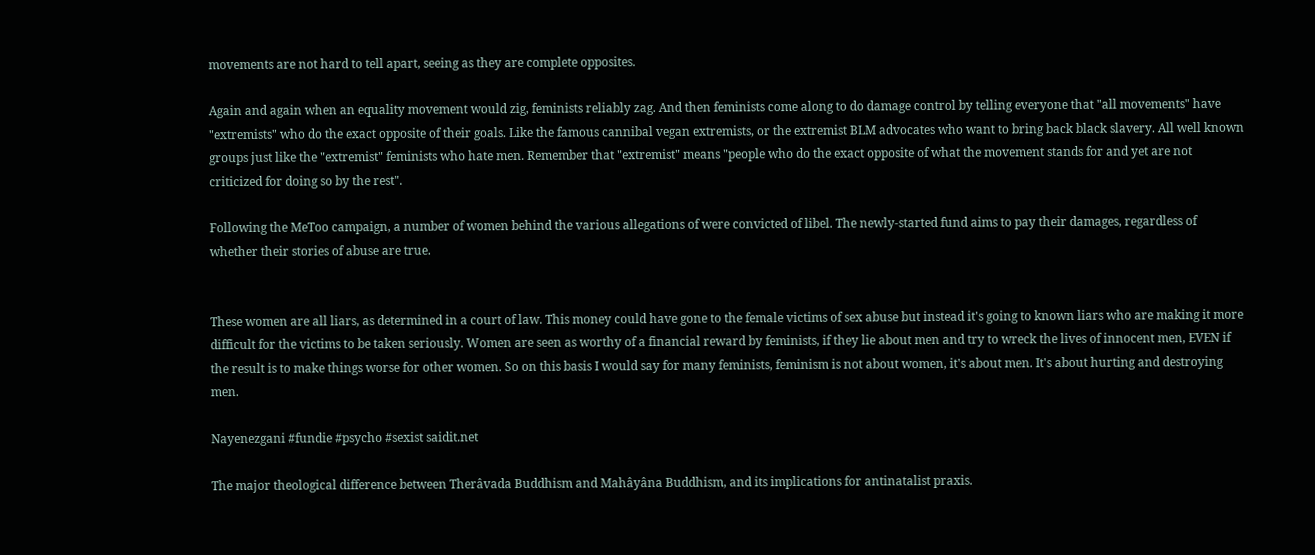movements are not hard to tell apart, seeing as they are complete opposites.

Again and again when an equality movement would zig, feminists reliably zag. And then feminists come along to do damage control by telling everyone that "all movements" have "extremists" who do the exact opposite of their goals. Like the famous cannibal vegan extremists, or the extremist BLM advocates who want to bring back black slavery. All well known groups just like the "extremist" feminists who hate men. Remember that "extremist" means "people who do the exact opposite of what the movement stands for and yet are not criticized for doing so by the rest".

Following the MeToo campaign, a number of women behind the various allegations of were convicted of libel. The newly-started fund aims to pay their damages, regardless of whether their stories of abuse are true.


These women are all liars, as determined in a court of law. This money could have gone to the female victims of sex abuse but instead it's going to known liars who are making it more difficult for the victims to be taken seriously. Women are seen as worthy of a financial reward by feminists, if they lie about men and try to wreck the lives of innocent men, EVEN if the result is to make things worse for other women. So on this basis I would say for many feminists, feminism is not about women, it's about men. It's about hurting and destroying men.

Nayenezgani #fundie #psycho #sexist saidit.net

The major theological difference between Therâvada Buddhism and Mahâyâna Buddhism, and its implications for antinatalist praxis.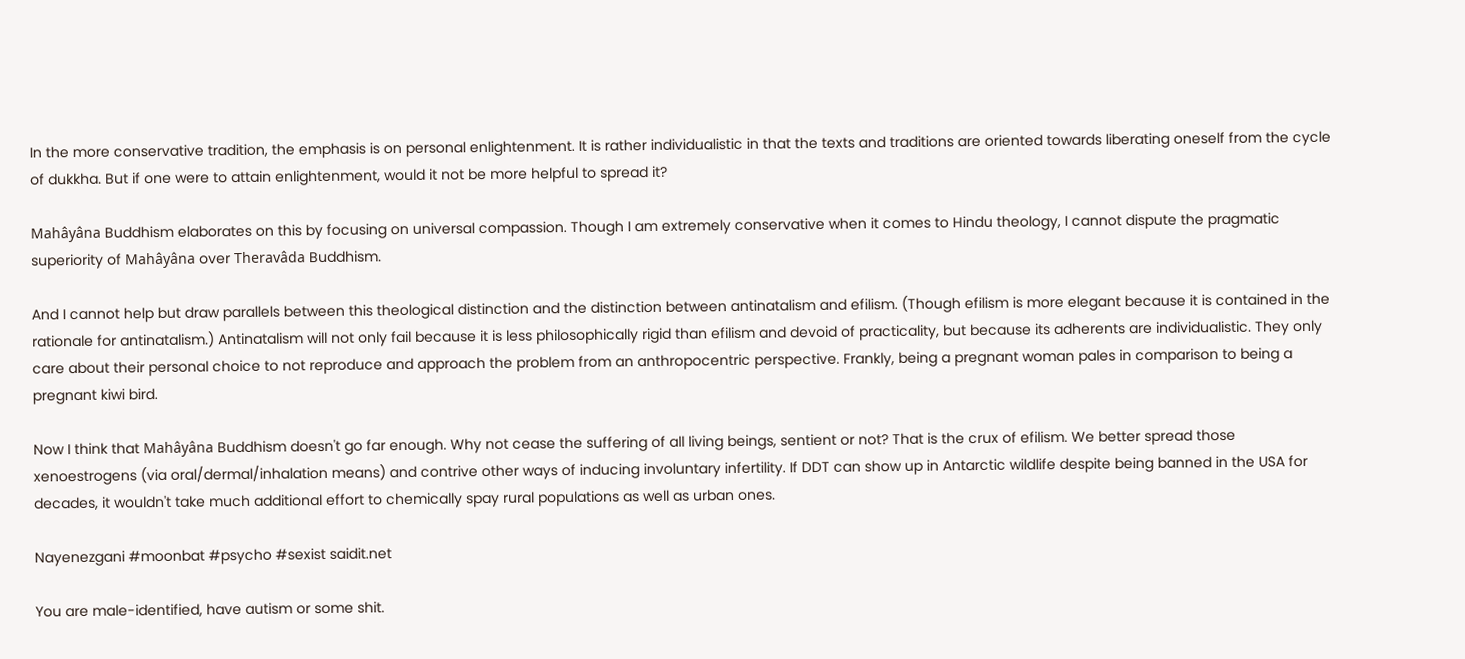In the more conservative tradition, the emphasis is on personal enlightenment. It is rather individualistic in that the texts and traditions are oriented towards liberating oneself from the cycle of dukkha. But if one were to attain enlightenment, would it not be more helpful to spread it?

Mahâyâna Buddhism elaborates on this by focusing on universal compassion. Though I am extremely conservative when it comes to Hindu theology, I cannot dispute the pragmatic superiority of Mahâyâna over Theravâda Buddhism.

And I cannot help but draw parallels between this theological distinction and the distinction between antinatalism and efilism. (Though efilism is more elegant because it is contained in the rationale for antinatalism.) Antinatalism will not only fail because it is less philosophically rigid than efilism and devoid of practicality, but because its adherents are individualistic. They only care about their personal choice to not reproduce and approach the problem from an anthropocentric perspective. Frankly, being a pregnant woman pales in comparison to being a pregnant kiwi bird.

Now I think that Mahâyâna Buddhism doesn't go far enough. Why not cease the suffering of all living beings, sentient or not? That is the crux of efilism. We better spread those xenoestrogens (via oral/dermal/inhalation means) and contrive other ways of inducing involuntary infertility. If DDT can show up in Antarctic wildlife despite being banned in the USA for decades, it wouldn't take much additional effort to chemically spay rural populations as well as urban ones.

Nayenezgani #moonbat #psycho #sexist saidit.net

You are male-identified, have autism or some shit.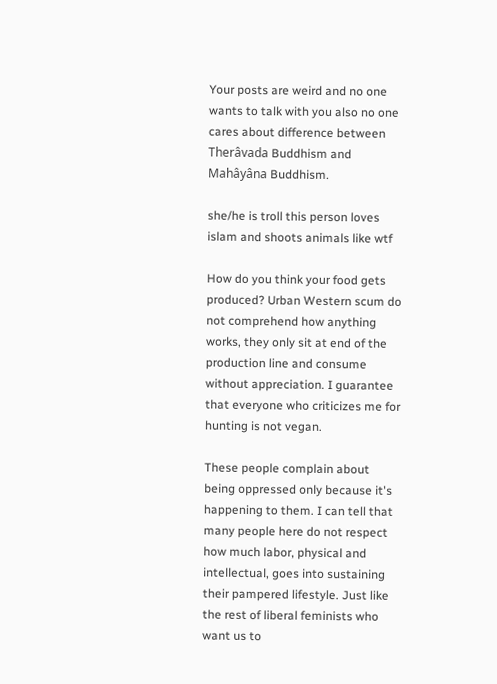Your posts are weird and no one wants to talk with you also no one cares about difference between Therâvada Buddhism and Mahâyâna Buddhism.

she/he is troll this person loves islam and shoots animals like wtf

How do you think your food gets produced? Urban Western scum do not comprehend how anything works, they only sit at end of the production line and consume without appreciation. I guarantee that everyone who criticizes me for hunting is not vegan.

These people complain about being oppressed only because it's happening to them. I can tell that many people here do not respect how much labor, physical and intellectual, goes into sustaining their pampered lifestyle. Just like the rest of liberal feminists who want us to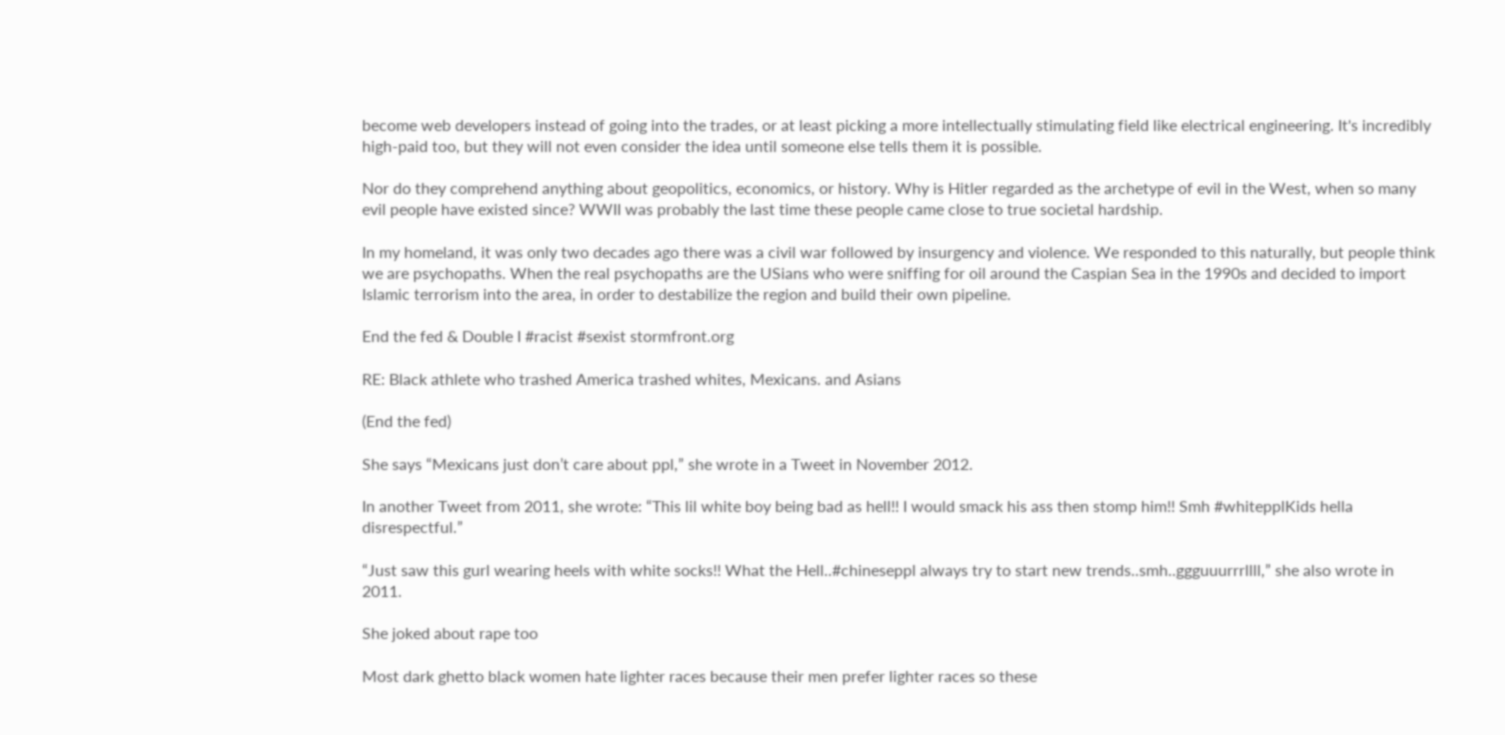become web developers instead of going into the trades, or at least picking a more intellectually stimulating field like electrical engineering. It's incredibly high-paid too, but they will not even consider the idea until someone else tells them it is possible.

Nor do they comprehend anything about geopolitics, economics, or history. Why is Hitler regarded as the archetype of evil in the West, when so many evil people have existed since? WWII was probably the last time these people came close to true societal hardship.

In my homeland, it was only two decades ago there was a civil war followed by insurgency and violence. We responded to this naturally, but people think we are psychopaths. When the real psychopaths are the USians who were sniffing for oil around the Caspian Sea in the 1990s and decided to import Islamic terrorism into the area, in order to destabilize the region and build their own pipeline.

End the fed & Double I #racist #sexist stormfront.org

RE: Black athlete who trashed America trashed whites, Mexicans. and Asians

(End the fed)

She says “Mexicans just don’t care about ppl,” she wrote in a Tweet in November 2012.

In another Tweet from 2011, she wrote: “This lil white boy being bad as hell!! I would smack his ass then stomp him!! Smh #whitepplKids hella disrespectful.”

“Just saw this gurl wearing heels with white socks!! What the Hell..#chineseppl always try to start new trends..smh..ggguuurrrllll,” she also wrote in 2011.

She joked about rape too

Most dark ghetto black women hate lighter races because their men prefer lighter races so these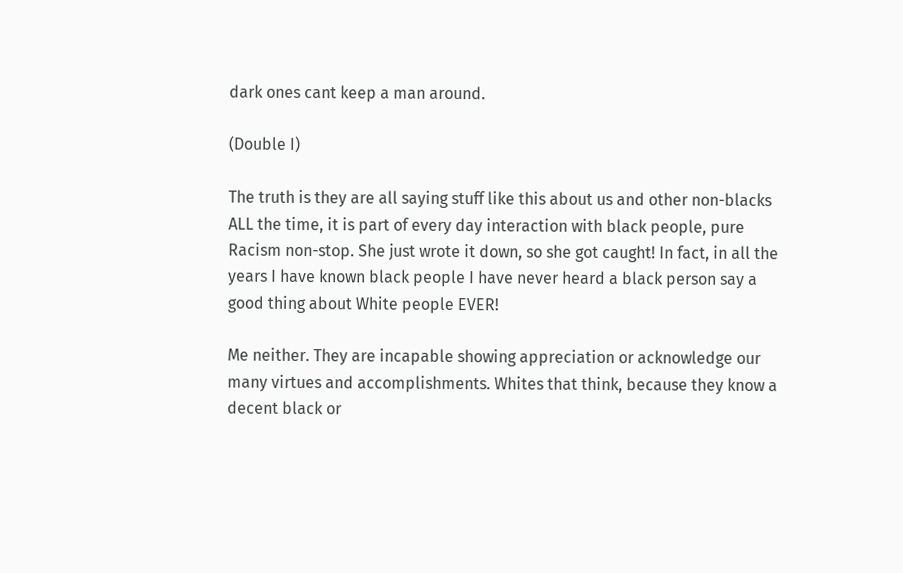dark ones cant keep a man around.

(Double I)

The truth is they are all saying stuff like this about us and other non-blacks ALL the time, it is part of every day interaction with black people, pure Racism non-stop. She just wrote it down, so she got caught! In fact, in all the years I have known black people I have never heard a black person say a good thing about White people EVER!

Me neither. They are incapable showing appreciation or acknowledge our many virtues and accomplishments. Whites that think, because they know a decent black or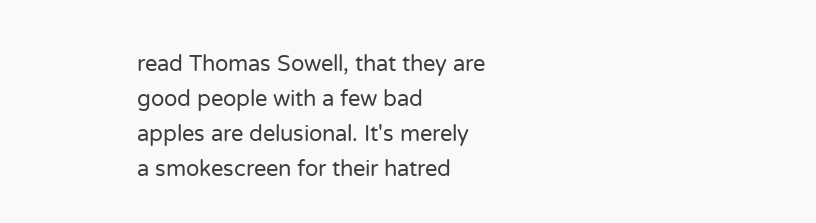read Thomas Sowell, that they are good people with a few bad apples are delusional. It's merely a smokescreen for their hatred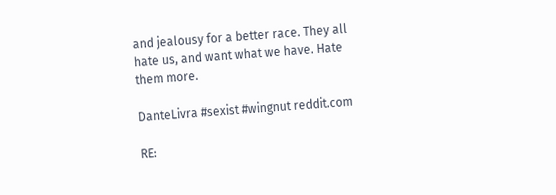and jealousy for a better race. They all hate us, and want what we have. Hate them more.

DanteLivra #sexist #wingnut reddit.com

RE: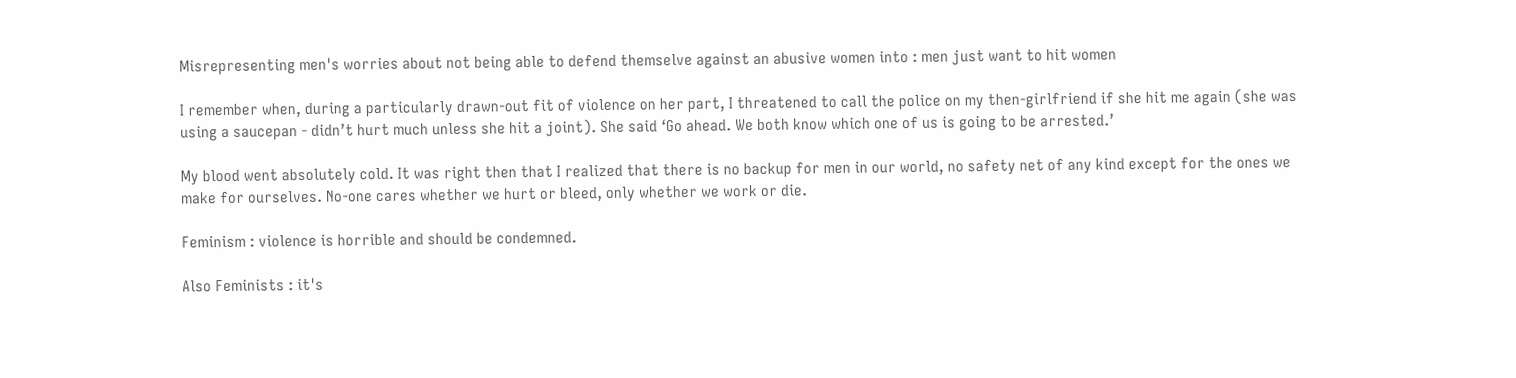Misrepresenting men's worries about not being able to defend themselve against an abusive women into : men just want to hit women

I remember when, during a particularly drawn-out fit of violence on her part, I threatened to call the police on my then-girlfriend if she hit me again (she was using a saucepan - didn’t hurt much unless she hit a joint). She said ‘Go ahead. We both know which one of us is going to be arrested.’

My blood went absolutely cold. It was right then that I realized that there is no backup for men in our world, no safety net of any kind except for the ones we make for ourselves. No-one cares whether we hurt or bleed, only whether we work or die.

Feminism : violence is horrible and should be condemned.

Also Feminists : it's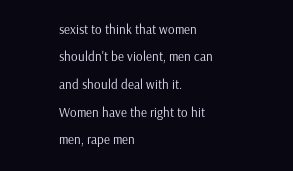sexist to think that women shouldn't be violent, men can and should deal with it. Women have the right to hit men, rape men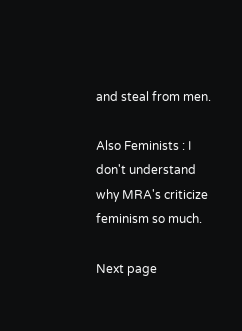and steal from men.

Also Feminists : I don't understand why MRA's criticize feminism so much.

Next page